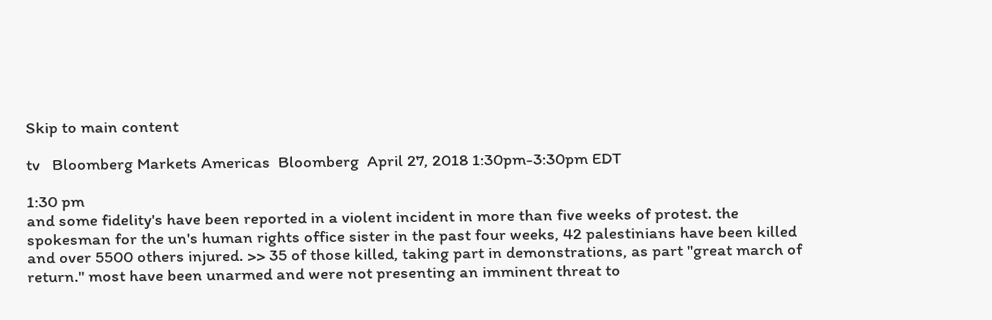Skip to main content

tv   Bloomberg Markets Americas  Bloomberg  April 27, 2018 1:30pm-3:30pm EDT

1:30 pm
and some fidelity's have been reported in a violent incident in more than five weeks of protest. the spokesman for the un's human rights office sister in the past four weeks, 42 palestinians have been killed and over 5500 others injured. >> 35 of those killed, taking part in demonstrations, as part "great march of return." most have been unarmed and were not presenting an imminent threat to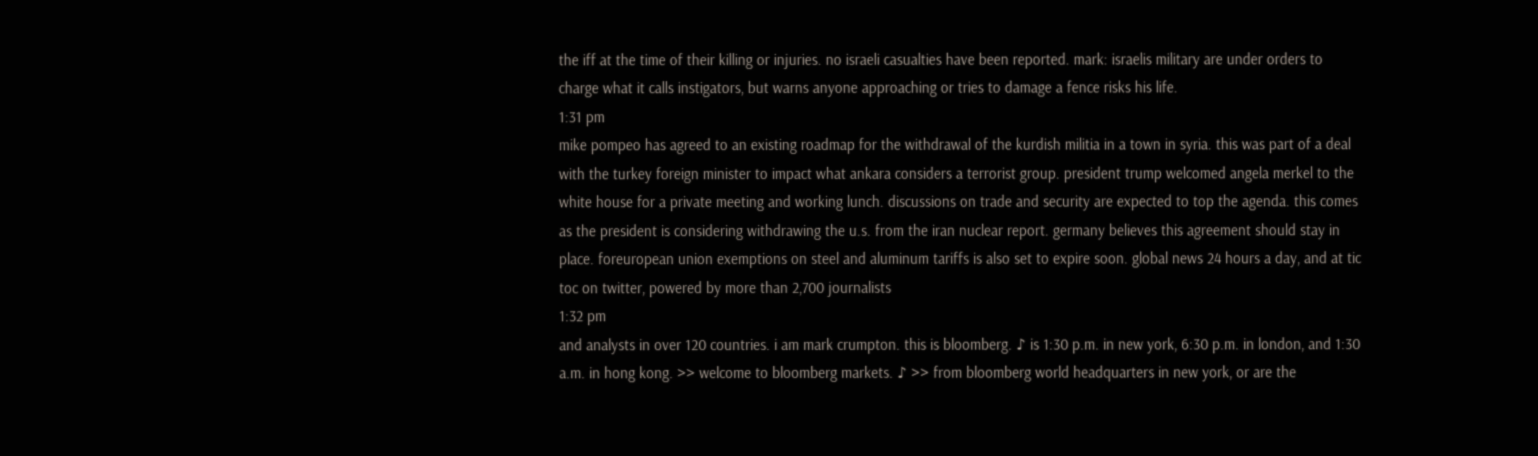the iff at the time of their killing or injuries. no israeli casualties have been reported. mark: israelis military are under orders to charge what it calls instigators, but warns anyone approaching or tries to damage a fence risks his life.
1:31 pm
mike pompeo has agreed to an existing roadmap for the withdrawal of the kurdish militia in a town in syria. this was part of a deal with the turkey foreign minister to impact what ankara considers a terrorist group. president trump welcomed angela merkel to the white house for a private meeting and working lunch. discussions on trade and security are expected to top the agenda. this comes as the president is considering withdrawing the u.s. from the iran nuclear report. germany believes this agreement should stay in place. foreuropean union exemptions on steel and aluminum tariffs is also set to expire soon. global news 24 hours a day, and at tic toc on twitter, powered by more than 2,700 journalists
1:32 pm
and analysts in over 120 countries. i am mark crumpton. this is bloomberg. ♪ is 1:30 p.m. in new york, 6:30 p.m. in london, and 1:30 a.m. in hong kong. >> welcome to bloomberg markets. ♪ >> from bloomberg world headquarters in new york, or are the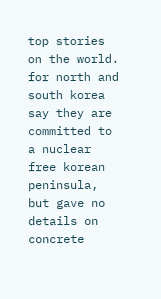top stories on the world. for north and south korea say they are committed to a nuclear free korean peninsula, but gave no details on concrete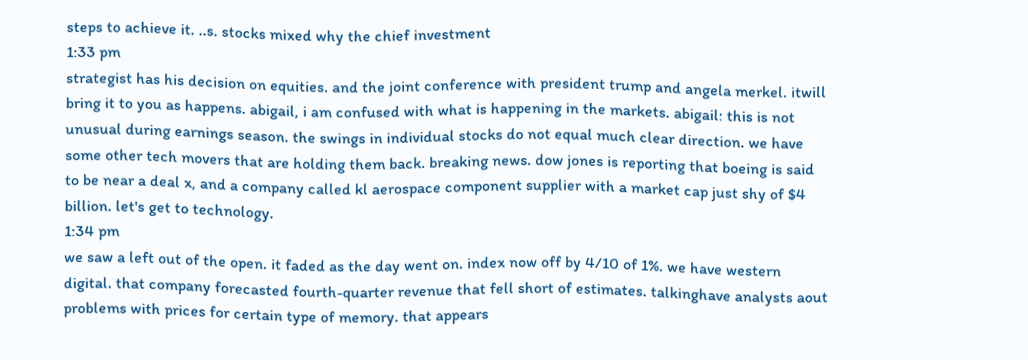steps to achieve it. ..s. stocks mixed why the chief investment
1:33 pm
strategist has his decision on equities. and the joint conference with president trump and angela merkel. itwill bring it to you as happens. abigail, i am confused with what is happening in the markets. abigail: this is not unusual during earnings season. the swings in individual stocks do not equal much clear direction. we have some other tech movers that are holding them back. breaking news. dow jones is reporting that boeing is said to be near a deal x, and a company called kl aerospace component supplier with a market cap just shy of $4 billion. let's get to technology.
1:34 pm
we saw a left out of the open. it faded as the day went on. index now off by 4/10 of 1%. we have western digital. that company forecasted fourth-quarter revenue that fell short of estimates. talkinghave analysts aout problems with prices for certain type of memory. that appears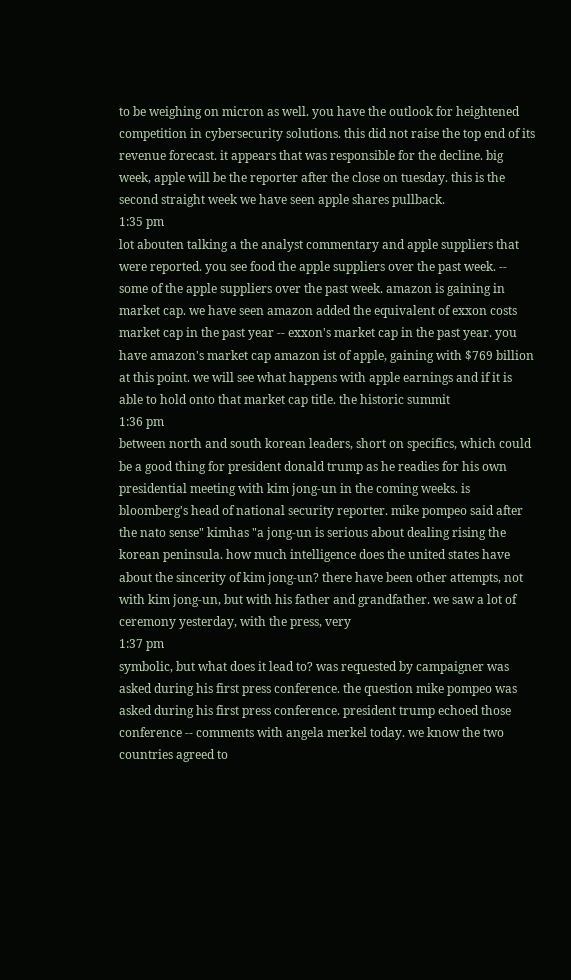to be weighing on micron as well. you have the outlook for heightened competition in cybersecurity solutions. this did not raise the top end of its revenue forecast. it appears that was responsible for the decline. big week, apple will be the reporter after the close on tuesday. this is the second straight week we have seen apple shares pullback.
1:35 pm
lot abouten talking a the analyst commentary and apple suppliers that were reported. you see food the apple suppliers over the past week. -- some of the apple suppliers over the past week. amazon is gaining in market cap. we have seen amazon added the equivalent of exxon costs market cap in the past year -- exxon's market cap in the past year. you have amazon's market cap amazon ist of apple, gaining with $769 billion at this point. we will see what happens with apple earnings and if it is able to hold onto that market cap title. the historic summit
1:36 pm
between north and south korean leaders, short on specifics, which could be a good thing for president donald trump as he readies for his own presidential meeting with kim jong-un in the coming weeks. is bloomberg's head of national security reporter. mike pompeo said after the nato sense" kimhas "a jong-un is serious about dealing rising the korean peninsula. how much intelligence does the united states have about the sincerity of kim jong-un? there have been other attempts, not with kim jong-un, but with his father and grandfather. we saw a lot of ceremony yesterday, with the press, very
1:37 pm
symbolic, but what does it lead to? was requested by campaigner was asked during his first press conference. the question mike pompeo was asked during his first press conference. president trump echoed those conference -- comments with angela merkel today. we know the two countries agreed to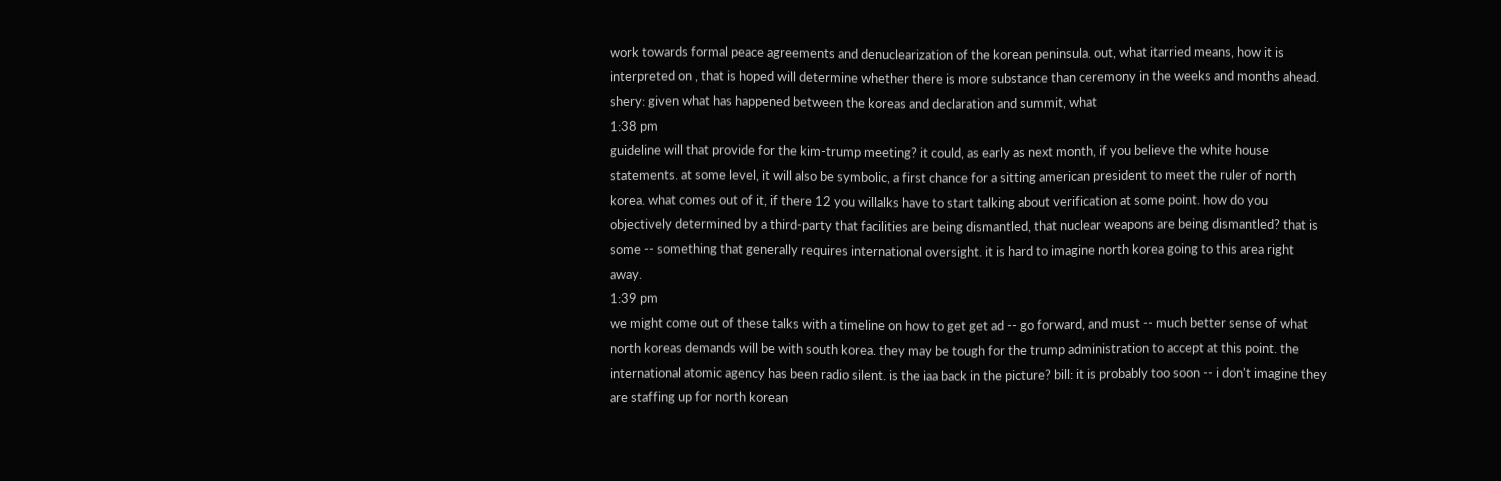work towards formal peace agreements and denuclearization of the korean peninsula. out, what itarried means, how it is interpreted on , that is hoped will determine whether there is more substance than ceremony in the weeks and months ahead. shery: given what has happened between the koreas and declaration and summit, what
1:38 pm
guideline will that provide for the kim-trump meeting? it could, as early as next month, if you believe the white house statements. at some level, it will also be symbolic, a first chance for a sitting american president to meet the ruler of north korea. what comes out of it, if there 12 you willalks have to start talking about verification at some point. how do you objectively determined by a third-party that facilities are being dismantled, that nuclear weapons are being dismantled? that is some -- something that generally requires international oversight. it is hard to imagine north korea going to this area right away.
1:39 pm
we might come out of these talks with a timeline on how to get get ad -- go forward, and must -- much better sense of what north koreas demands will be with south korea. they may be tough for the trump administration to accept at this point. the international atomic agency has been radio silent. is the iaa back in the picture? bill: it is probably too soon -- i don't imagine they are staffing up for north korean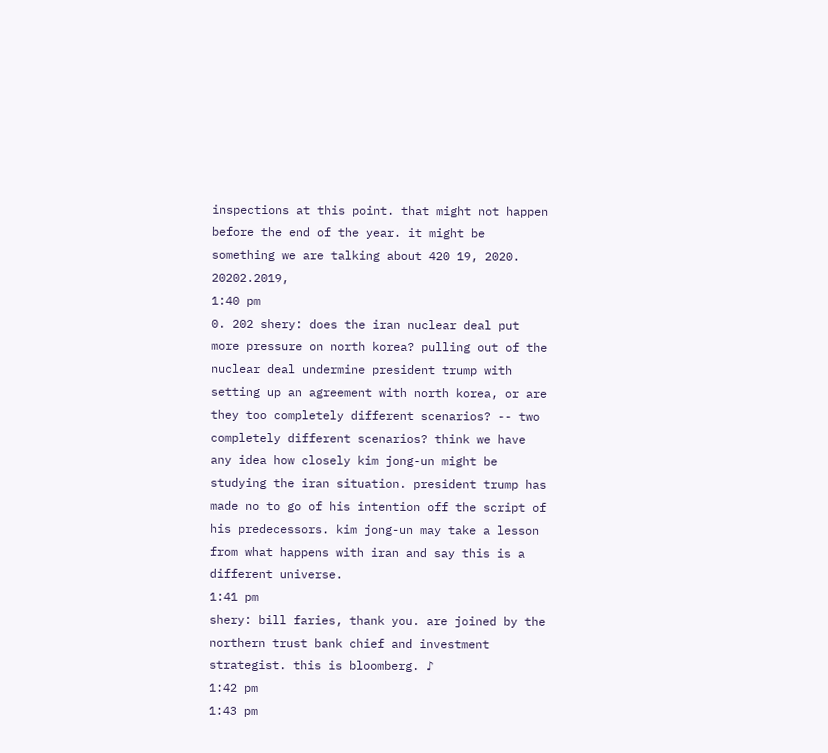inspections at this point. that might not happen before the end of the year. it might be something we are talking about 420 19, 2020. 20202.2019,
1:40 pm
0. 202 shery: does the iran nuclear deal put more pressure on north korea? pulling out of the nuclear deal undermine president trump with setting up an agreement with north korea, or are they too completely different scenarios? -- two completely different scenarios? think we have any idea how closely kim jong-un might be studying the iran situation. president trump has made no to go of his intention off the script of his predecessors. kim jong-un may take a lesson from what happens with iran and say this is a different universe.
1:41 pm
shery: bill faries, thank you. are joined by the northern trust bank chief and investment strategist. this is bloomberg. ♪
1:42 pm
1:43 pm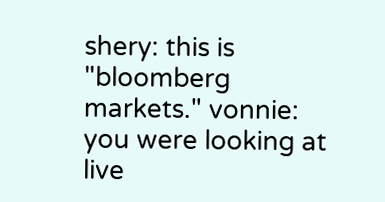shery: this is "bloomberg markets." vonnie: you were looking at live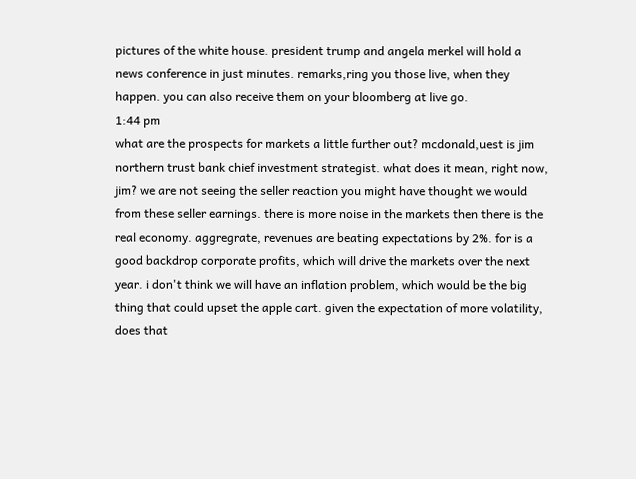pictures of the white house. president trump and angela merkel will hold a news conference in just minutes. remarks,ring you those live, when they happen. you can also receive them on your bloomberg at live go.
1:44 pm
what are the prospects for markets a little further out? mcdonald,uest is jim northern trust bank chief investment strategist. what does it mean, right now, jim? we are not seeing the seller reaction you might have thought we would from these seller earnings. there is more noise in the markets then there is the real economy. aggregrate, revenues are beating expectations by 2%. for is a good backdrop corporate profits, which will drive the markets over the next year. i don't think we will have an inflation problem, which would be the big thing that could upset the apple cart. given the expectation of more volatility, does that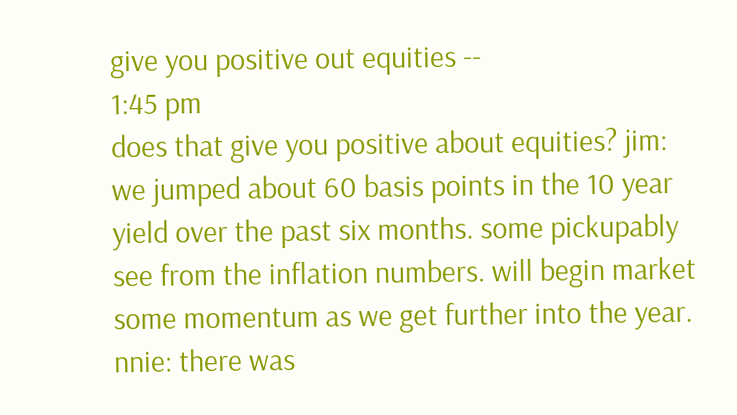give you positive out equities --
1:45 pm
does that give you positive about equities? jim: we jumped about 60 basis points in the 10 year yield over the past six months. some pickupably see from the inflation numbers. will begin market some momentum as we get further into the year. nnie: there was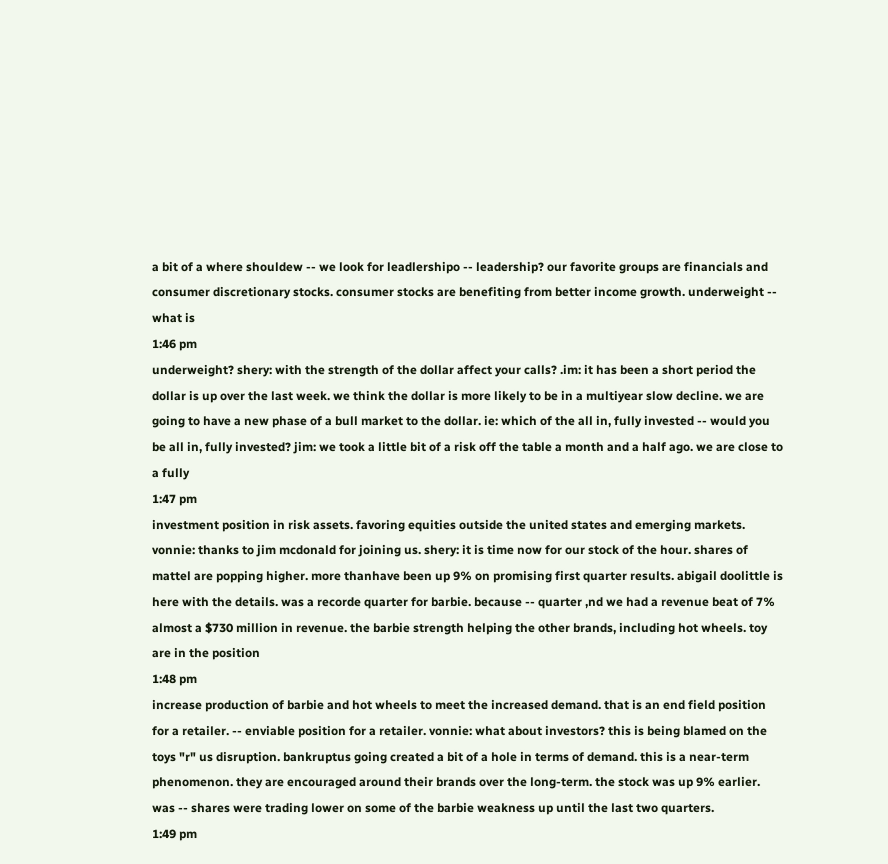a bit of a where shouldew -- we look for leadlershipo -- leadership? our favorite groups are financials and consumer discretionary stocks. consumer stocks are benefiting from better income growth. underweight -- what is
1:46 pm
underweight? shery: with the strength of the dollar affect your calls? .im: it has been a short period the dollar is up over the last week. we think the dollar is more likely to be in a multiyear slow decline. we are going to have a new phase of a bull market to the dollar. ie: which of the all in, fully invested -- would you be all in, fully invested? jim: we took a little bit of a risk off the table a month and a half ago. we are close to a fully
1:47 pm
investment position in risk assets. favoring equities outside the united states and emerging markets. vonnie: thanks to jim mcdonald for joining us. shery: it is time now for our stock of the hour. shares of mattel are popping higher. more thanhave been up 9% on promising first quarter results. abigail doolittle is here with the details. was a recorde quarter for barbie. because -- quarter ,nd we had a revenue beat of 7% almost a $730 million in revenue. the barbie strength helping the other brands, including hot wheels. toy are in the position
1:48 pm
increase production of barbie and hot wheels to meet the increased demand. that is an end field position for a retailer. -- enviable position for a retailer. vonnie: what about investors? this is being blamed on the toys "r" us disruption. bankruptus going created a bit of a hole in terms of demand. this is a near-term phenomenon. they are encouraged around their brands over the long-term. the stock was up 9% earlier. was -- shares were trading lower on some of the barbie weakness up until the last two quarters.
1:49 pm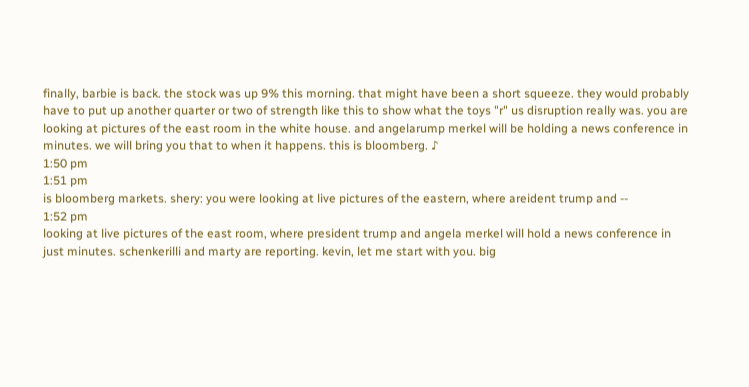finally, barbie is back. the stock was up 9% this morning. that might have been a short squeeze. they would probably have to put up another quarter or two of strength like this to show what the toys "r" us disruption really was. you are looking at pictures of the east room in the white house. and angelarump merkel will be holding a news conference in minutes. we will bring you that to when it happens. this is bloomberg. ♪
1:50 pm
1:51 pm
is bloomberg markets. shery: you were looking at live pictures of the eastern, where areident trump and --
1:52 pm
looking at live pictures of the east room, where president trump and angela merkel will hold a news conference in just minutes. schenkerilli and marty are reporting. kevin, let me start with you. big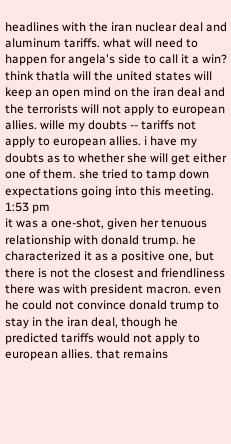headlines with the iran nuclear deal and aluminum tariffs. what will need to happen for angela's side to call it a win? think thatla will the united states will keep an open mind on the iran deal and the terrorists will not apply to european allies. wille my doubts -- tariffs not apply to european allies. i have my doubts as to whether she will get either one of them. she tried to tamp down expectations going into this meeting.
1:53 pm
it was a one-shot, given her tenuous relationship with donald trump. he characterized it as a positive one, but there is not the closest and friendliness there was with president macron. even he could not convince donald trump to stay in the iran deal, though he predicted tariffs would not apply to european allies. that remains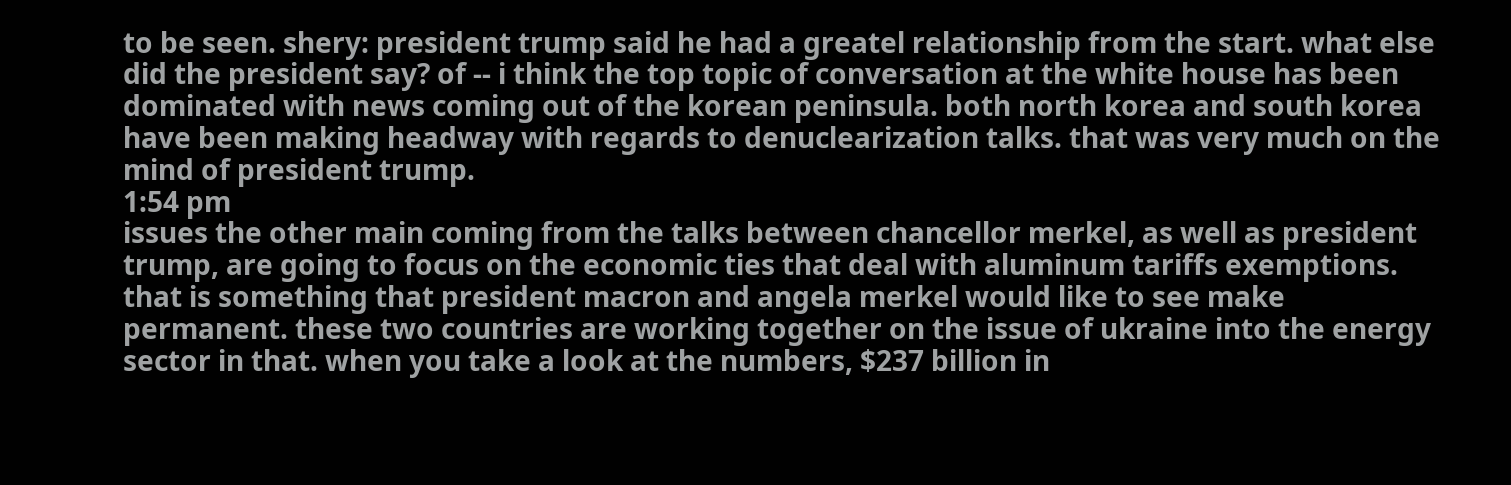to be seen. shery: president trump said he had a greatel relationship from the start. what else did the president say? of -- i think the top topic of conversation at the white house has been dominated with news coming out of the korean peninsula. both north korea and south korea have been making headway with regards to denuclearization talks. that was very much on the mind of president trump.
1:54 pm
issues the other main coming from the talks between chancellor merkel, as well as president trump, are going to focus on the economic ties that deal with aluminum tariffs exemptions. that is something that president macron and angela merkel would like to see make permanent. these two countries are working together on the issue of ukraine into the energy sector in that. when you take a look at the numbers, $237 billion in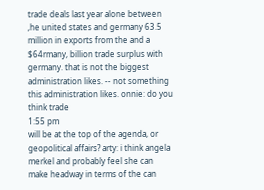trade deals last year alone between ,he united states and germany 63.5 million in exports from the and a $64rmany, billion trade surplus with germany. that is not the biggest administration likes. -- not something this administration likes. onnie: do you think trade
1:55 pm
will be at the top of the agenda, or geopolitical affairs? arty: i think angela merkel and probably feel she can make headway in terms of the can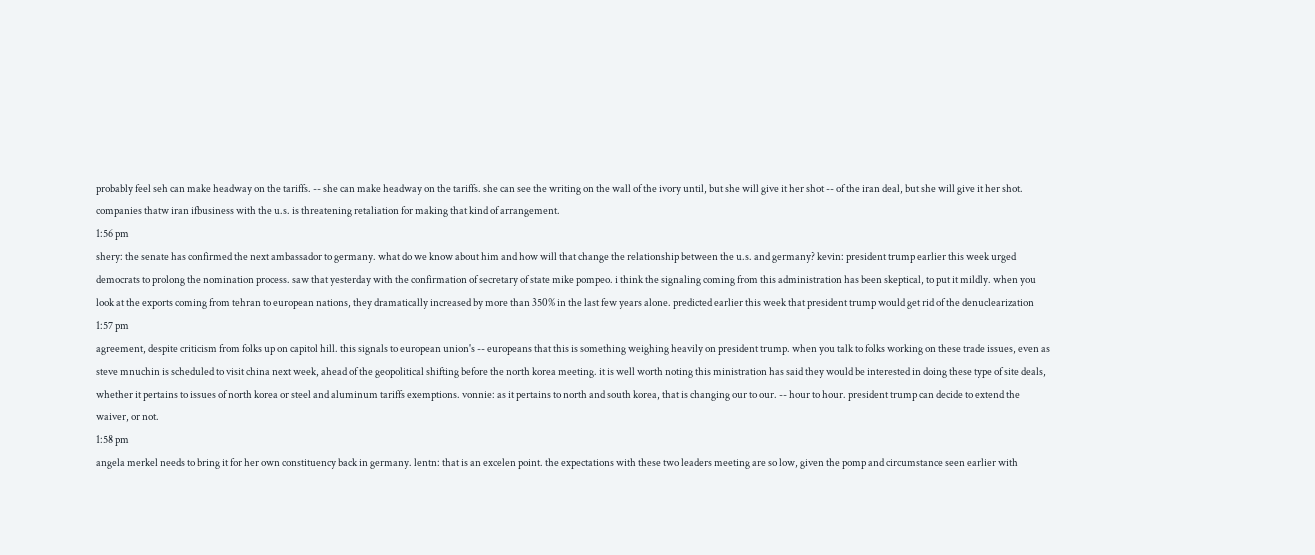probably feel seh can make headway on the tariffs. -- she can make headway on the tariffs. she can see the writing on the wall of the ivory until, but she will give it her shot -- of the iran deal, but she will give it her shot. companies thatw iran ifbusiness with the u.s. is threatening retaliation for making that kind of arrangement.
1:56 pm
shery: the senate has confirmed the next ambassador to germany. what do we know about him and how will that change the relationship between the u.s. and germany? kevin: president trump earlier this week urged democrats to prolong the nomination process. saw that yesterday with the confirmation of secretary of state mike pompeo. i think the signaling coming from this administration has been skeptical, to put it mildly. when you look at the exports coming from tehran to european nations, they dramatically increased by more than 350% in the last few years alone. predicted earlier this week that president trump would get rid of the denuclearization
1:57 pm
agreement, despite criticism from folks up on capitol hill. this signals to european union's -- europeans that this is something weighing heavily on president trump. when you talk to folks working on these trade issues, even as steve mnuchin is scheduled to visit china next week, ahead of the geopolitical shifting before the north korea meeting. it is well worth noting this ministration has said they would be interested in doing these type of site deals, whether it pertains to issues of north korea or steel and aluminum tariffs exemptions. vonnie: as it pertains to north and south korea, that is changing our to our. -- hour to hour. president trump can decide to extend the waiver, or not.
1:58 pm
angela merkel needs to bring it for her own constituency back in germany. lentn: that is an excelen point. the expectations with these two leaders meeting are so low, given the pomp and circumstance seen earlier with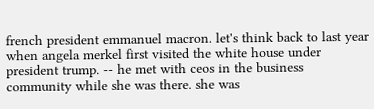french president emmanuel macron. let's think back to last year when angela merkel first visited the white house under president trump. -- he met with ceos in the business community while she was there. she was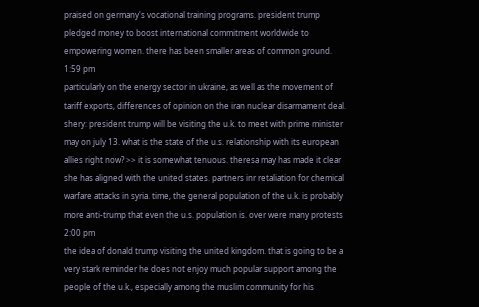praised on germany's vocational training programs. president trump pledged money to boost international commitment worldwide to empowering women. there has been smaller areas of common ground.
1:59 pm
particularly on the energy sector in ukraine, as well as the movement of tariff exports, differences of opinion on the iran nuclear disarmament deal. shery: president trump will be visiting the u.k. to meet with prime minister may on july 13. what is the state of the u.s. relationship with its european allies right now? >> it is somewhat tenuous. theresa may has made it clear she has aligned with the united states. partners inr retaliation for chemical warfare attacks in syria. time, the general population of the u.k. is probably more anti-trump that even the u.s. population is. over were many protests
2:00 pm
the idea of donald trump visiting the united kingdom. that is going to be a very stark reminder he does not enjoy much popular support among the people of the u.k., especially among the muslim community for his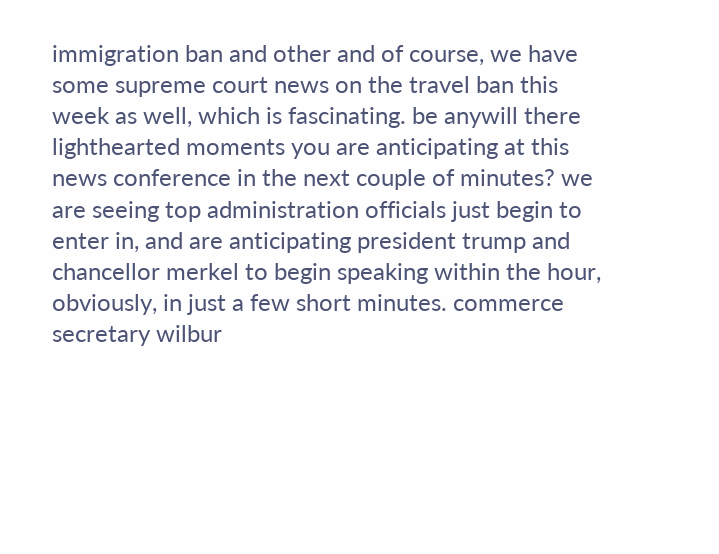immigration ban and other and of course, we have some supreme court news on the travel ban this week as well, which is fascinating. be anywill there lighthearted moments you are anticipating at this news conference in the next couple of minutes? we are seeing top administration officials just begin to enter in, and are anticipating president trump and chancellor merkel to begin speaking within the hour, obviously, in just a few short minutes. commerce secretary wilbur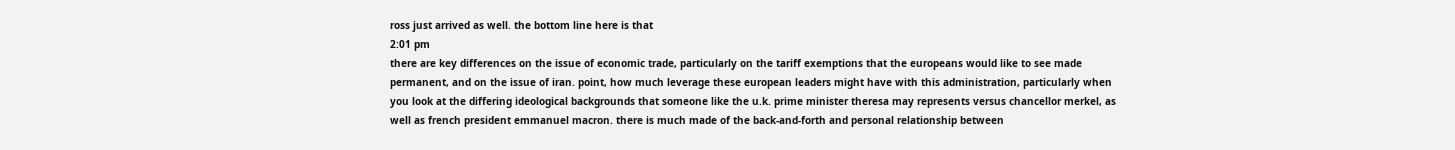ross just arrived as well. the bottom line here is that
2:01 pm
there are key differences on the issue of economic trade, particularly on the tariff exemptions that the europeans would like to see made permanent, and on the issue of iran. point, how much leverage these european leaders might have with this administration, particularly when you look at the differing ideological backgrounds that someone like the u.k. prime minister theresa may represents versus chancellor merkel, as well as french president emmanuel macron. there is much made of the back-and-forth and personal relationship between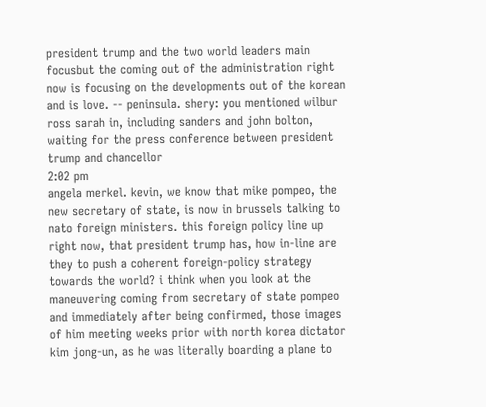president trump and the two world leaders main focusbut the coming out of the administration right now is focusing on the developments out of the korean and is love. -- peninsula. shery: you mentioned wilbur ross sarah in, including sanders and john bolton, waiting for the press conference between president trump and chancellor
2:02 pm
angela merkel. kevin, we know that mike pompeo, the new secretary of state, is now in brussels talking to nato foreign ministers. this foreign policy line up right now, that president trump has, how in-line are they to push a coherent foreign-policy strategy towards the world? i think when you look at the maneuvering coming from secretary of state pompeo and immediately after being confirmed, those images of him meeting weeks prior with north korea dictator kim jong-un, as he was literally boarding a plane to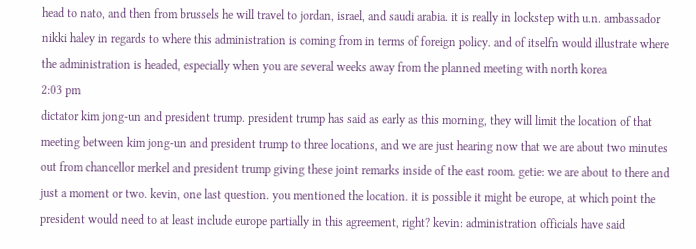head to nato, and then from brussels he will travel to jordan, israel, and saudi arabia. it is really in lockstep with u.n. ambassador nikki haley in regards to where this administration is coming from in terms of foreign policy. and of itselfn would illustrate where the administration is headed, especially when you are several weeks away from the planned meeting with north korea
2:03 pm
dictator kim jong-un and president trump. president trump has said as early as this morning, they will limit the location of that meeting between kim jong-un and president trump to three locations, and we are just hearing now that we are about two minutes out from chancellor merkel and president trump giving these joint remarks inside of the east room. getie: we are about to there and just a moment or two. kevin, one last question. you mentioned the location. it is possible it might be europe, at which point the president would need to at least include europe partially in this agreement, right? kevin: administration officials have said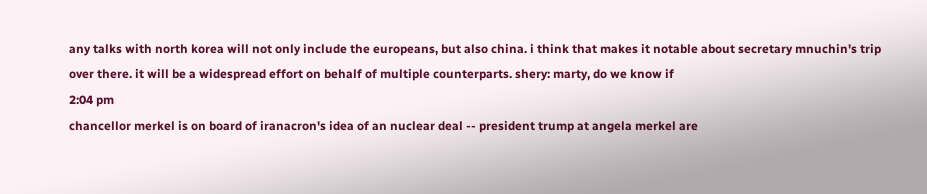any talks with north korea will not only include the europeans, but also china. i think that makes it notable about secretary mnuchin's trip over there. it will be a widespread effort on behalf of multiple counterparts. shery: marty, do we know if
2:04 pm
chancellor merkel is on board of iranacron's idea of an nuclear deal -- president trump at angela merkel are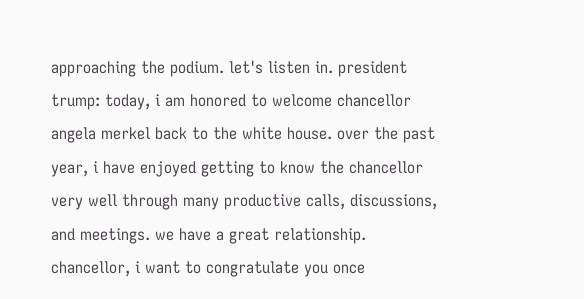approaching the podium. let's listen in. president trump: today, i am honored to welcome chancellor angela merkel back to the white house. over the past year, i have enjoyed getting to know the chancellor very well through many productive calls, discussions, and meetings. we have a great relationship. chancellor, i want to congratulate you once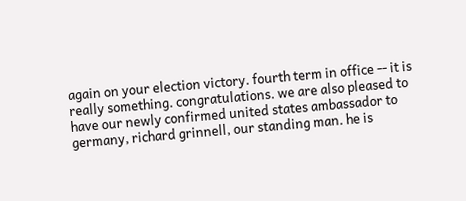again on your election victory. fourth term in office -- it is really something. congratulations. we are also pleased to have our newly confirmed united states ambassador to germany, richard grinnell, our standing man. he is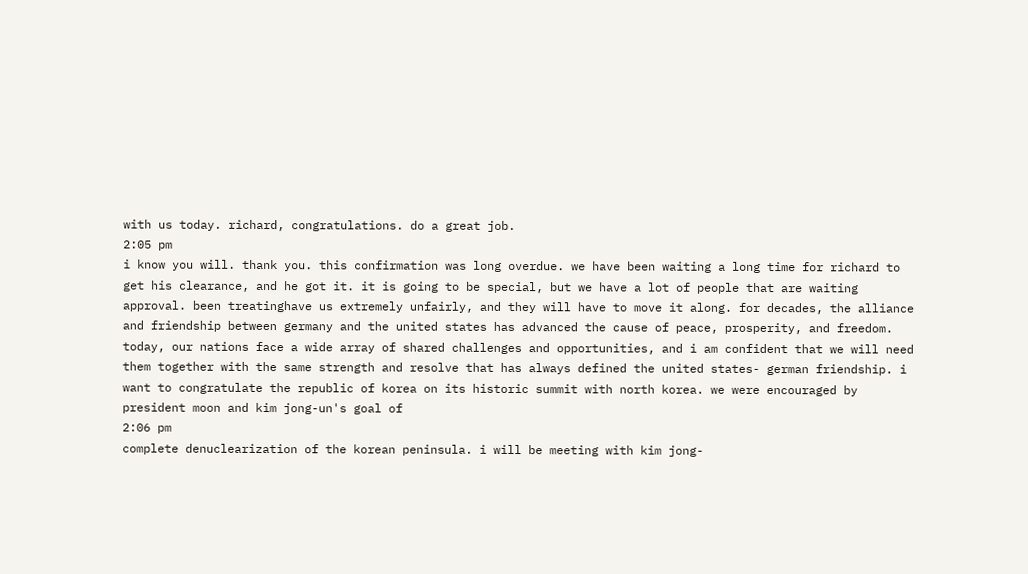with us today. richard, congratulations. do a great job.
2:05 pm
i know you will. thank you. this confirmation was long overdue. we have been waiting a long time for richard to get his clearance, and he got it. it is going to be special, but we have a lot of people that are waiting approval. been treatinghave us extremely unfairly, and they will have to move it along. for decades, the alliance and friendship between germany and the united states has advanced the cause of peace, prosperity, and freedom. today, our nations face a wide array of shared challenges and opportunities, and i am confident that we will need them together with the same strength and resolve that has always defined the united states- german friendship. i want to congratulate the republic of korea on its historic summit with north korea. we were encouraged by president moon and kim jong-un's goal of
2:06 pm
complete denuclearization of the korean peninsula. i will be meeting with kim jong-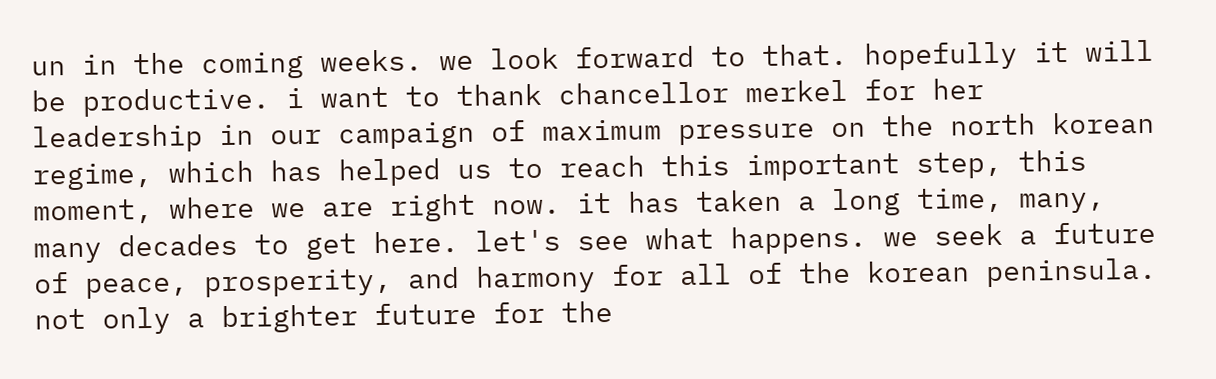un in the coming weeks. we look forward to that. hopefully it will be productive. i want to thank chancellor merkel for her leadership in our campaign of maximum pressure on the north korean regime, which has helped us to reach this important step, this moment, where we are right now. it has taken a long time, many, many decades to get here. let's see what happens. we seek a future of peace, prosperity, and harmony for all of the korean peninsula. not only a brighter future for the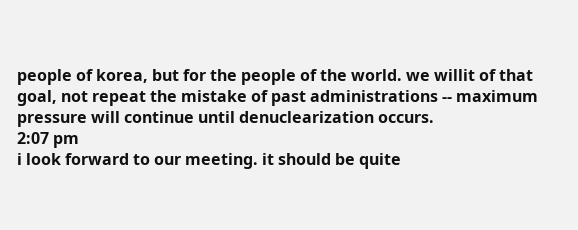people of korea, but for the people of the world. we willit of that goal, not repeat the mistake of past administrations -- maximum pressure will continue until denuclearization occurs.
2:07 pm
i look forward to our meeting. it should be quite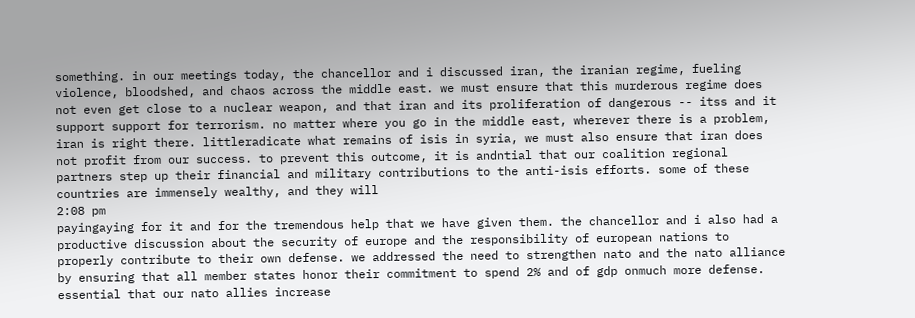something. in our meetings today, the chancellor and i discussed iran, the iranian regime, fueling violence, bloodshed, and chaos across the middle east. we must ensure that this murderous regime does not even get close to a nuclear weapon, and that iran and its proliferation of dangerous -- itss and it support support for terrorism. no matter where you go in the middle east, wherever there is a problem, iran is right there. littleradicate what remains of isis in syria, we must also ensure that iran does not profit from our success. to prevent this outcome, it is andntial that our coalition regional partners step up their financial and military contributions to the anti-isis efforts. some of these countries are immensely wealthy, and they will
2:08 pm
payingaying for it and for the tremendous help that we have given them. the chancellor and i also had a productive discussion about the security of europe and the responsibility of european nations to properly contribute to their own defense. we addressed the need to strengthen nato and the nato alliance by ensuring that all member states honor their commitment to spend 2% and of gdp onmuch more defense. essential that our nato allies increase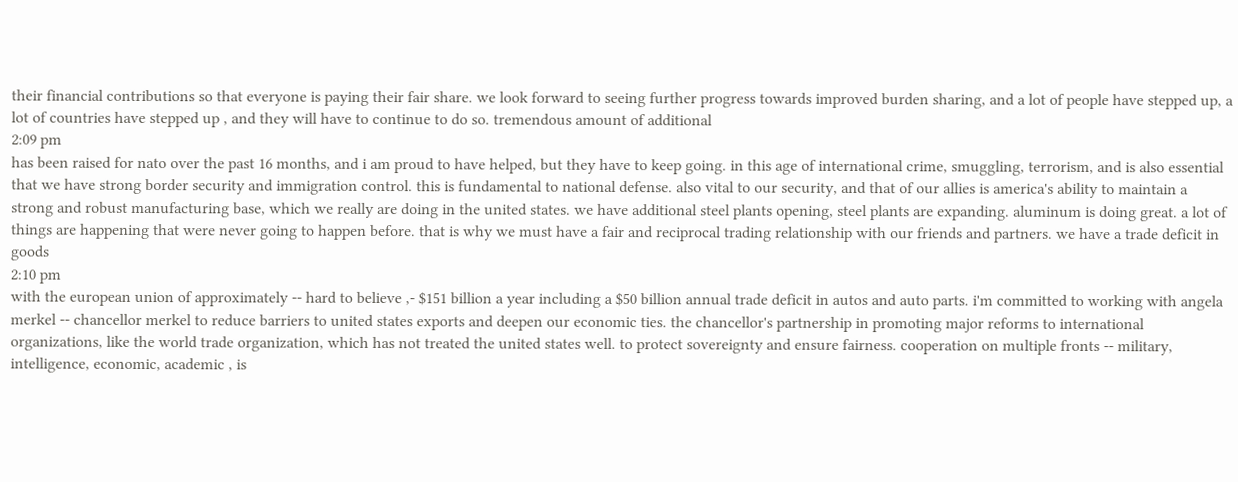their financial contributions so that everyone is paying their fair share. we look forward to seeing further progress towards improved burden sharing, and a lot of people have stepped up, a lot of countries have stepped up , and they will have to continue to do so. tremendous amount of additional
2:09 pm
has been raised for nato over the past 16 months, and i am proud to have helped, but they have to keep going. in this age of international crime, smuggling, terrorism, and is also essential that we have strong border security and immigration control. this is fundamental to national defense. also vital to our security, and that of our allies is america's ability to maintain a strong and robust manufacturing base, which we really are doing in the united states. we have additional steel plants opening, steel plants are expanding. aluminum is doing great. a lot of things are happening that were never going to happen before. that is why we must have a fair and reciprocal trading relationship with our friends and partners. we have a trade deficit in goods
2:10 pm
with the european union of approximately -- hard to believe ,- $151 billion a year including a $50 billion annual trade deficit in autos and auto parts. i'm committed to working with angela merkel -- chancellor merkel to reduce barriers to united states exports and deepen our economic ties. the chancellor's partnership in promoting major reforms to international organizations, like the world trade organization, which has not treated the united states well. to protect sovereignty and ensure fairness. cooperation on multiple fronts -- military, intelligence, economic, academic , is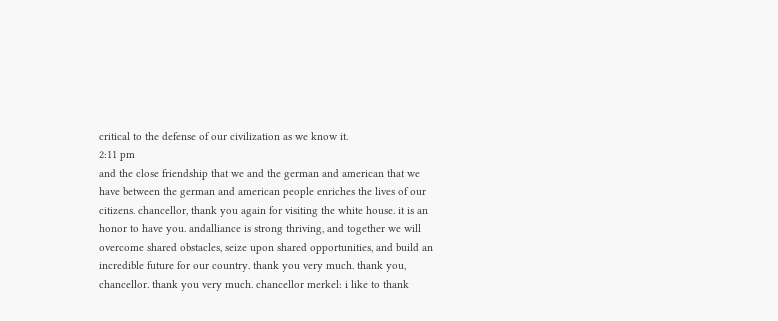critical to the defense of our civilization as we know it.
2:11 pm
and the close friendship that we and the german and american that we have between the german and american people enriches the lives of our citizens. chancellor, thank you again for visiting the white house. it is an honor to have you. andalliance is strong thriving, and together we will overcome shared obstacles, seize upon shared opportunities, and build an incredible future for our country. thank you very much. thank you, chancellor. thank you very much. chancellor merkel: i like to thank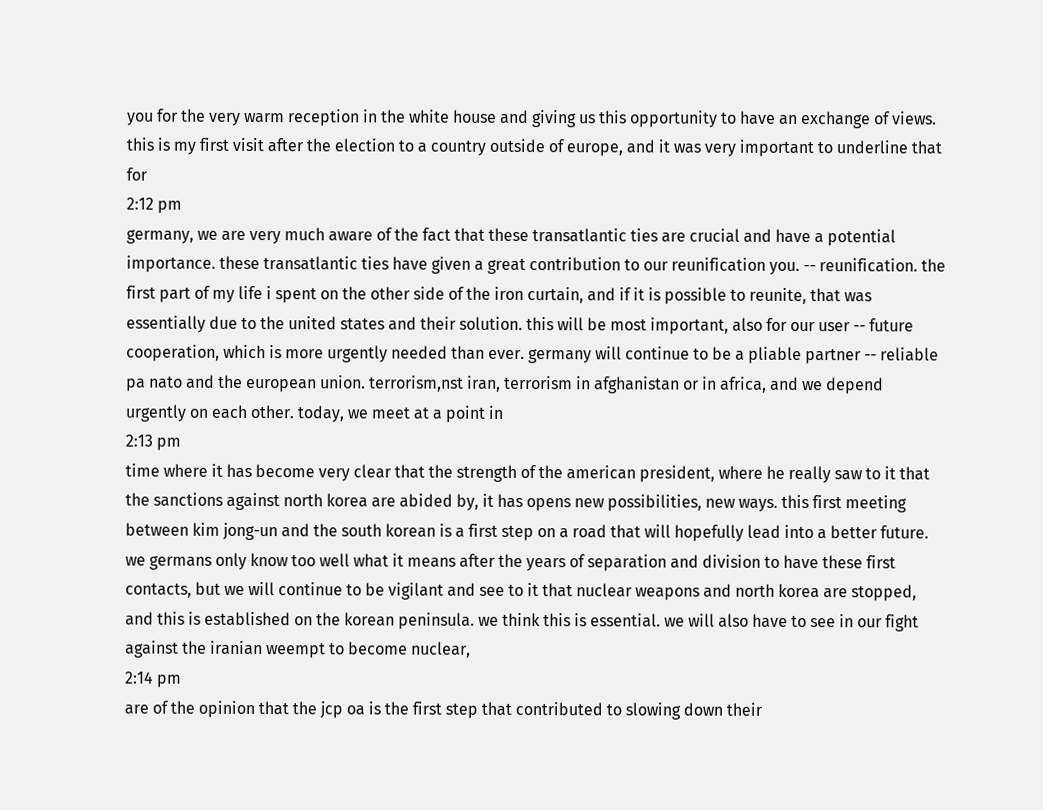you for the very warm reception in the white house and giving us this opportunity to have an exchange of views. this is my first visit after the election to a country outside of europe, and it was very important to underline that for
2:12 pm
germany, we are very much aware of the fact that these transatlantic ties are crucial and have a potential importance. these transatlantic ties have given a great contribution to our reunification you. -- reunification. the first part of my life i spent on the other side of the iron curtain, and if it is possible to reunite, that was essentially due to the united states and their solution. this will be most important, also for our user -- future cooperation, which is more urgently needed than ever. germany will continue to be a pliable partner -- reliable pa nato and the european union. terrorism,nst iran, terrorism in afghanistan or in africa, and we depend urgently on each other. today, we meet at a point in
2:13 pm
time where it has become very clear that the strength of the american president, where he really saw to it that the sanctions against north korea are abided by, it has opens new possibilities, new ways. this first meeting between kim jong-un and the south korean is a first step on a road that will hopefully lead into a better future. we germans only know too well what it means after the years of separation and division to have these first contacts, but we will continue to be vigilant and see to it that nuclear weapons and north korea are stopped, and this is established on the korean peninsula. we think this is essential. we will also have to see in our fight against the iranian weempt to become nuclear,
2:14 pm
are of the opinion that the jcp oa is the first step that contributed to slowing down their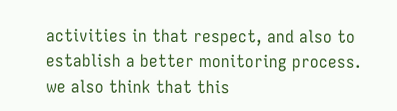activities in that respect, and also to establish a better monitoring process. we also think that this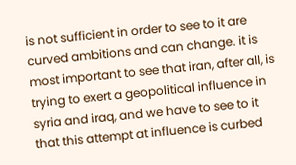is not sufficient in order to see to it are curved ambitions and can change. it is most important to see that iran, after all, is trying to exert a geopolitical influence in syria and iraq, and we have to see to it that this attempt at influence is curbed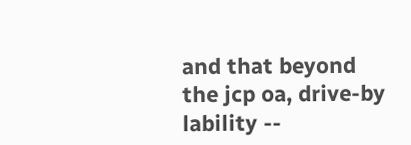and that beyond the jcp oa, drive-by lability --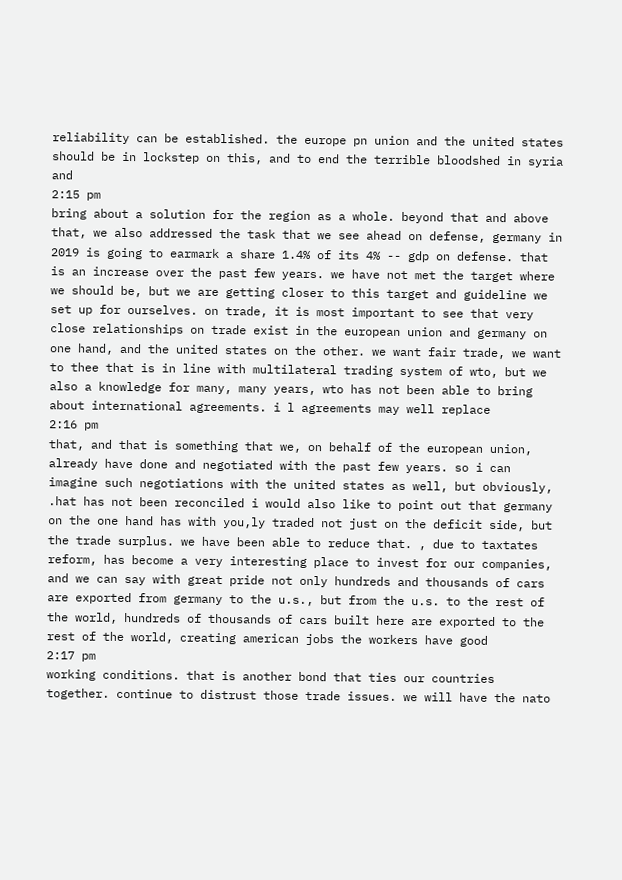reliability can be established. the europe pn union and the united states should be in lockstep on this, and to end the terrible bloodshed in syria and
2:15 pm
bring about a solution for the region as a whole. beyond that and above that, we also addressed the task that we see ahead on defense, germany in 2019 is going to earmark a share 1.4% of its 4% -- gdp on defense. that is an increase over the past few years. we have not met the target where we should be, but we are getting closer to this target and guideline we set up for ourselves. on trade, it is most important to see that very close relationships on trade exist in the european union and germany on one hand, and the united states on the other. we want fair trade, we want to thee that is in line with multilateral trading system of wto, but we also a knowledge for many, many years, wto has not been able to bring about international agreements. i l agreements may well replace
2:16 pm
that, and that is something that we, on behalf of the european union, already have done and negotiated with the past few years. so i can imagine such negotiations with the united states as well, but obviously, .hat has not been reconciled i would also like to point out that germany on the one hand has with you,ly traded not just on the deficit side, but the trade surplus. we have been able to reduce that. , due to taxtates reform, has become a very interesting place to invest for our companies, and we can say with great pride not only hundreds and thousands of cars are exported from germany to the u.s., but from the u.s. to the rest of the world, hundreds of thousands of cars built here are exported to the rest of the world, creating american jobs the workers have good
2:17 pm
working conditions. that is another bond that ties our countries together. continue to distrust those trade issues. we will have the nato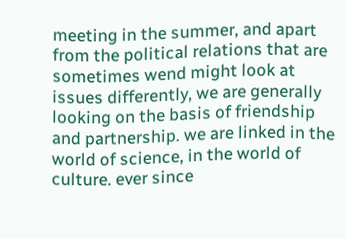meeting in the summer, and apart from the political relations that are sometimes wend might look at issues differently, we are generally looking on the basis of friendship and partnership. we are linked in the world of science, in the world of culture. ever since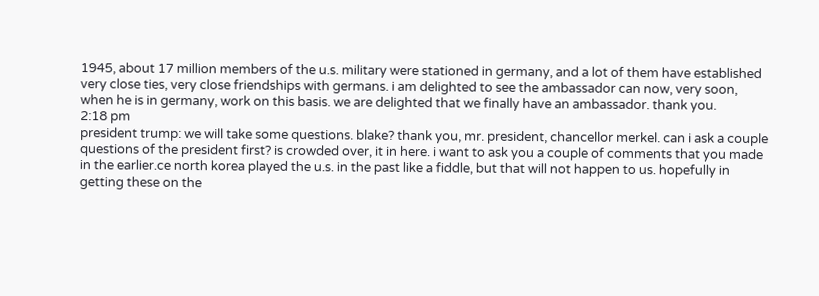1945, about 17 million members of the u.s. military were stationed in germany, and a lot of them have established very close ties, very close friendships with germans. i am delighted to see the ambassador can now, very soon, when he is in germany, work on this basis. we are delighted that we finally have an ambassador. thank you.
2:18 pm
president trump: we will take some questions. blake? thank you, mr. president, chancellor merkel. can i ask a couple questions of the president first? is crowded over, it in here. i want to ask you a couple of comments that you made in the earlier.ce north korea played the u.s. in the past like a fiddle, but that will not happen to us. hopefully in getting these on the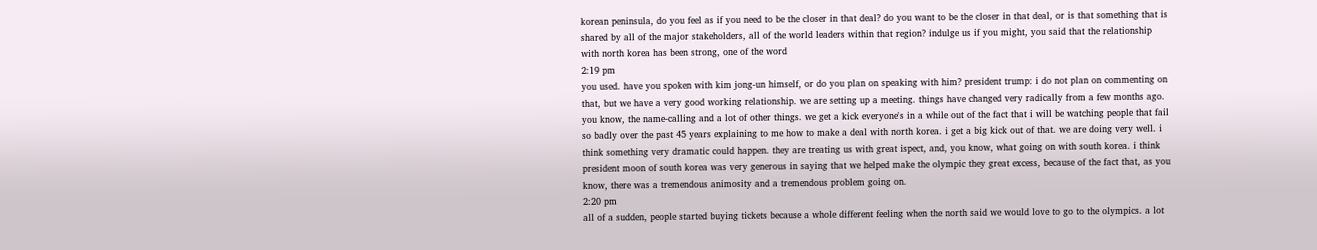korean peninsula, do you feel as if you need to be the closer in that deal? do you want to be the closer in that deal, or is that something that is shared by all of the major stakeholders, all of the world leaders within that region? indulge us if you might, you said that the relationship with north korea has been strong, one of the word
2:19 pm
you used. have you spoken with kim jong-un himself, or do you plan on speaking with him? president trump: i do not plan on commenting on that, but we have a very good working relationship. we are setting up a meeting. things have changed very radically from a few months ago. you know, the name-calling and a lot of other things. we get a kick everyone's in a while out of the fact that i will be watching people that fail so badly over the past 45 years explaining to me how to make a deal with north korea. i get a big kick out of that. we are doing very well. i think something very dramatic could happen. they are treating us with great ispect, and, you know, what going on with south korea. i think president moon of south korea was very generous in saying that we helped make the olympic they great excess, because of the fact that, as you know, there was a tremendous animosity and a tremendous problem going on.
2:20 pm
all of a sudden, people started buying tickets because a whole different feeling when the north said we would love to go to the olympics. a lot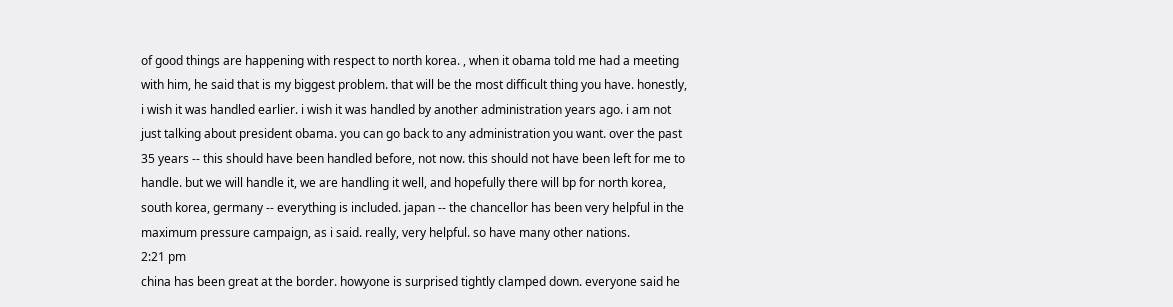of good things are happening with respect to north korea. , when it obama told me had a meeting with him, he said that is my biggest problem. that will be the most difficult thing you have. honestly, i wish it was handled earlier. i wish it was handled by another administration years ago. i am not just talking about president obama. you can go back to any administration you want. over the past 35 years -- this should have been handled before, not now. this should not have been left for me to handle. but we will handle it, we are handling it well, and hopefully there will bp for north korea, south korea, germany -- everything is included. japan -- the chancellor has been very helpful in the maximum pressure campaign, as i said. really, very helpful. so have many other nations.
2:21 pm
china has been great at the border. howyone is surprised tightly clamped down. everyone said he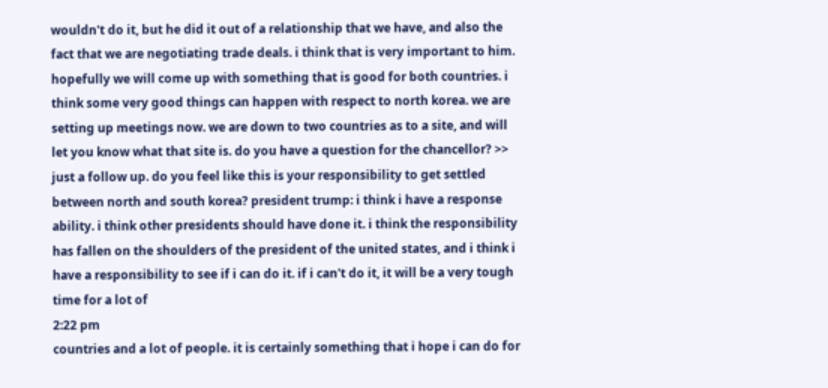wouldn't do it, but he did it out of a relationship that we have, and also the fact that we are negotiating trade deals. i think that is very important to him. hopefully we will come up with something that is good for both countries. i think some very good things can happen with respect to north korea. we are setting up meetings now. we are down to two countries as to a site, and will let you know what that site is. do you have a question for the chancellor? >> just a follow up. do you feel like this is your responsibility to get settled between north and south korea? president trump: i think i have a response ability. i think other presidents should have done it. i think the responsibility has fallen on the shoulders of the president of the united states, and i think i have a responsibility to see if i can do it. if i can't do it, it will be a very tough time for a lot of
2:22 pm
countries and a lot of people. it is certainly something that i hope i can do for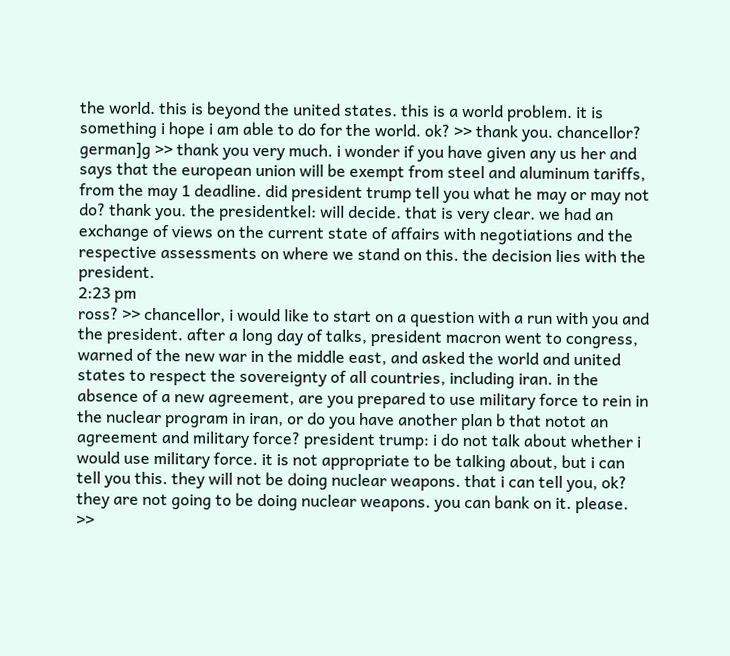the world. this is beyond the united states. this is a world problem. it is something i hope i am able to do for the world. ok? >> thank you. chancellor? german]g >> thank you very much. i wonder if you have given any us her and says that the european union will be exempt from steel and aluminum tariffs, from the may 1 deadline. did president trump tell you what he may or may not do? thank you. the presidentkel: will decide. that is very clear. we had an exchange of views on the current state of affairs with negotiations and the respective assessments on where we stand on this. the decision lies with the president.
2:23 pm
ross? >> chancellor, i would like to start on a question with a run with you and the president. after a long day of talks, president macron went to congress, warned of the new war in the middle east, and asked the world and united states to respect the sovereignty of all countries, including iran. in the absence of a new agreement, are you prepared to use military force to rein in the nuclear program in iran, or do you have another plan b that notot an agreement and military force? president trump: i do not talk about whether i would use military force. it is not appropriate to be talking about, but i can tell you this. they will not be doing nuclear weapons. that i can tell you, ok? they are not going to be doing nuclear weapons. you can bank on it. please. >>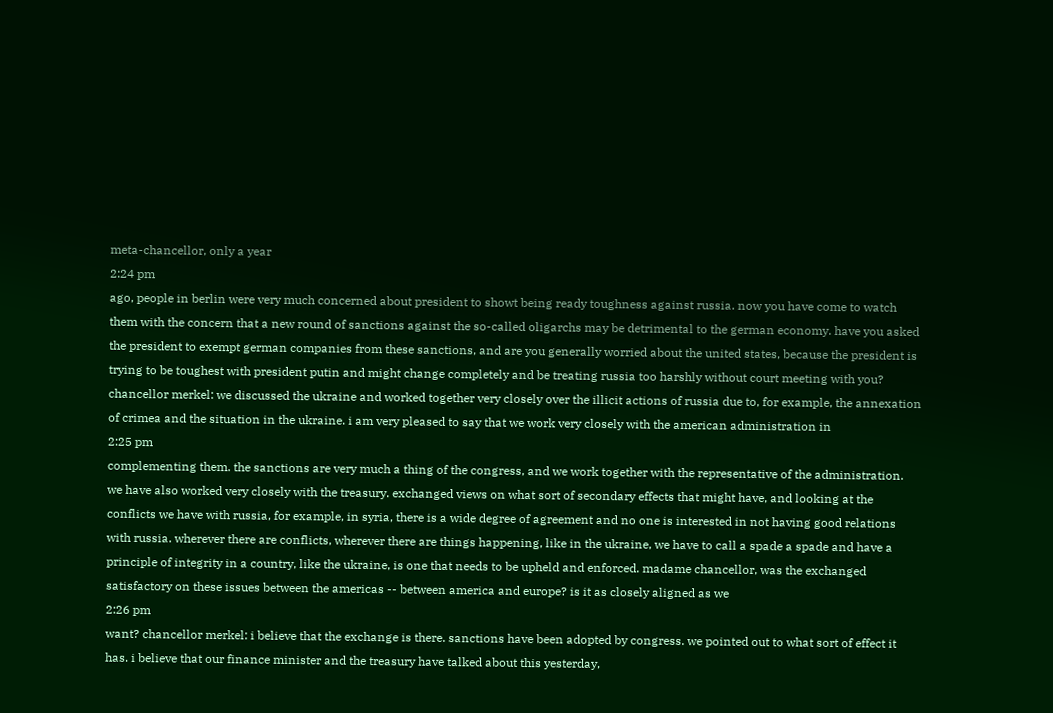meta-chancellor, only a year
2:24 pm
ago, people in berlin were very much concerned about president to showt being ready toughness against russia. now you have come to watch them with the concern that a new round of sanctions against the so-called oligarchs may be detrimental to the german economy. have you asked the president to exempt german companies from these sanctions, and are you generally worried about the united states, because the president is trying to be toughest with president putin and might change completely and be treating russia too harshly without court meeting with you? chancellor merkel: we discussed the ukraine and worked together very closely over the illicit actions of russia due to, for example, the annexation of crimea and the situation in the ukraine. i am very pleased to say that we work very closely with the american administration in
2:25 pm
complementing them. the sanctions are very much a thing of the congress, and we work together with the representative of the administration. we have also worked very closely with the treasury. exchanged views on what sort of secondary effects that might have, and looking at the conflicts we have with russia, for example, in syria, there is a wide degree of agreement and no one is interested in not having good relations with russia. wherever there are conflicts, wherever there are things happening, like in the ukraine, we have to call a spade a spade and have a principle of integrity in a country, like the ukraine, is one that needs to be upheld and enforced. madame chancellor, was the exchanged satisfactory on these issues between the americas -- between america and europe? is it as closely aligned as we
2:26 pm
want? chancellor merkel: i believe that the exchange is there. sanctions have been adopted by congress. we pointed out to what sort of effect it has. i believe that our finance minister and the treasury have talked about this yesterday,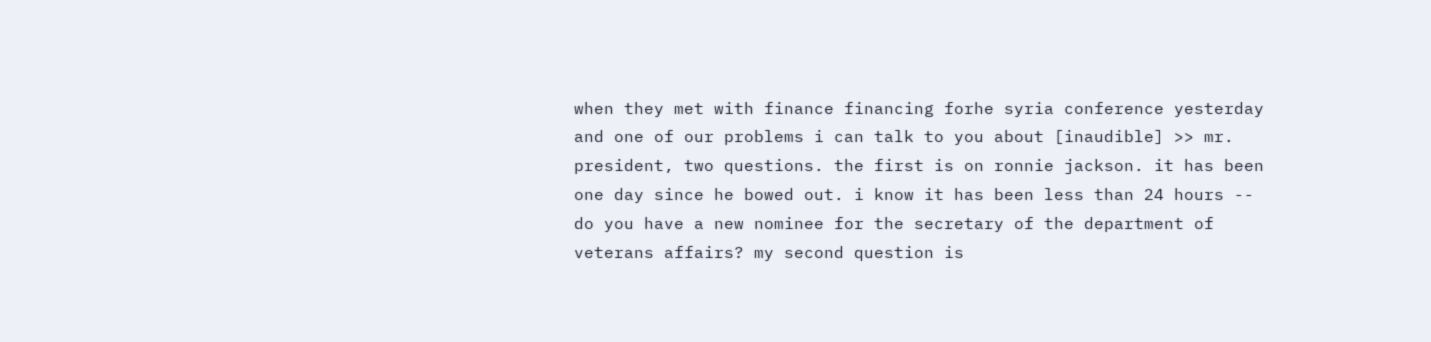when they met with finance financing forhe syria conference yesterday and one of our problems i can talk to you about [inaudible] >> mr. president, two questions. the first is on ronnie jackson. it has been one day since he bowed out. i know it has been less than 24 hours -- do you have a new nominee for the secretary of the department of veterans affairs? my second question is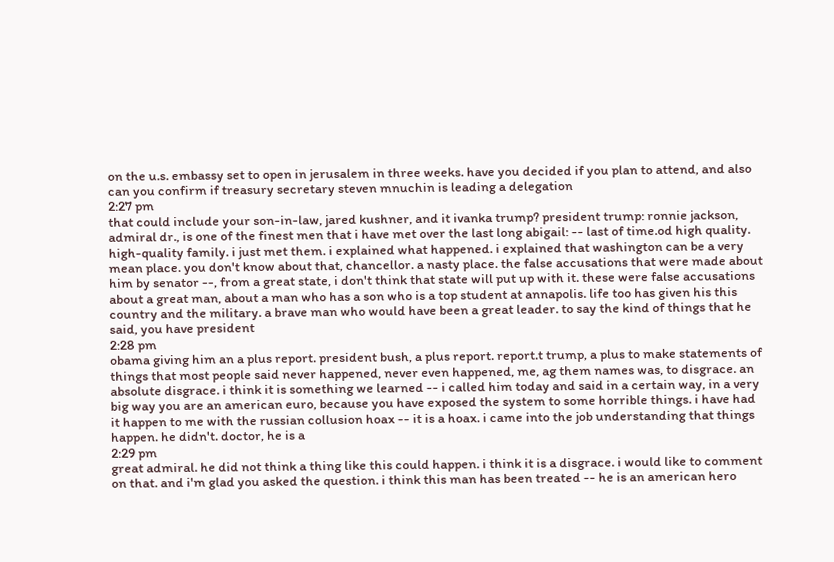on the u.s. embassy set to open in jerusalem in three weeks. have you decided if you plan to attend, and also can you confirm if treasury secretary steven mnuchin is leading a delegation
2:27 pm
that could include your son-in-law, jared kushner, and it ivanka trump? president trump: ronnie jackson, admiral dr., is one of the finest men that i have met over the last long abigail: -- last of time.od high quality. high-quality family. i just met them. i explained what happened. i explained that washington can be a very mean place. you don't know about that, chancellor. a nasty place. the false accusations that were made about him by senator --, from a great state, i don't think that state will put up with it. these were false accusations about a great man, about a man who has a son who is a top student at annapolis. life too has given his this country and the military. a brave man who would have been a great leader. to say the kind of things that he said, you have president
2:28 pm
obama giving him an a plus report. president bush, a plus report. report.t trump, a plus to make statements of things that most people said never happened, never even happened, me, ag them names was, to disgrace. an absolute disgrace. i think it is something we learned -- i called him today and said in a certain way, in a very big way you are an american euro, because you have exposed the system to some horrible things. i have had it happen to me with the russian collusion hoax -- it is a hoax. i came into the job understanding that things happen. he didn't. doctor, he is a
2:29 pm
great admiral. he did not think a thing like this could happen. i think it is a disgrace. i would like to comment on that. and i'm glad you asked the question. i think this man has been treated -- he is an american hero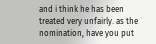and i think he has been treated very unfairly. as the nomination, have you put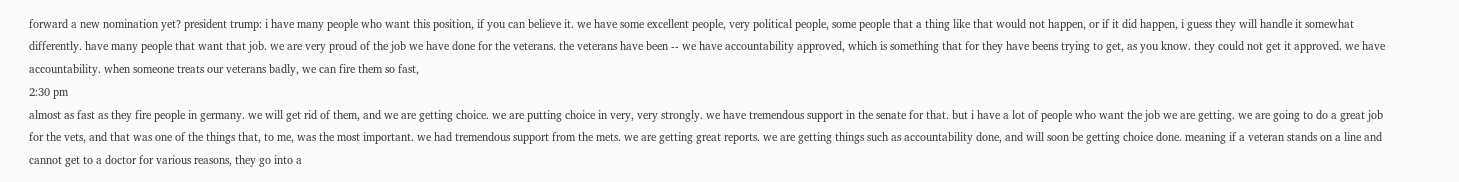forward a new nomination yet? president trump: i have many people who want this position, if you can believe it. we have some excellent people, very political people, some people that a thing like that would not happen, or if it did happen, i guess they will handle it somewhat differently. have many people that want that job. we are very proud of the job we have done for the veterans. the veterans have been -- we have accountability approved, which is something that for they have beens trying to get, as you know. they could not get it approved. we have accountability. when someone treats our veterans badly, we can fire them so fast,
2:30 pm
almost as fast as they fire people in germany. we will get rid of them, and we are getting choice. we are putting choice in very, very strongly. we have tremendous support in the senate for that. but i have a lot of people who want the job we are getting. we are going to do a great job for the vets, and that was one of the things that, to me, was the most important. we had tremendous support from the mets. we are getting great reports. we are getting things such as accountability done, and will soon be getting choice done. meaning if a veteran stands on a line and cannot get to a doctor for various reasons, they go into a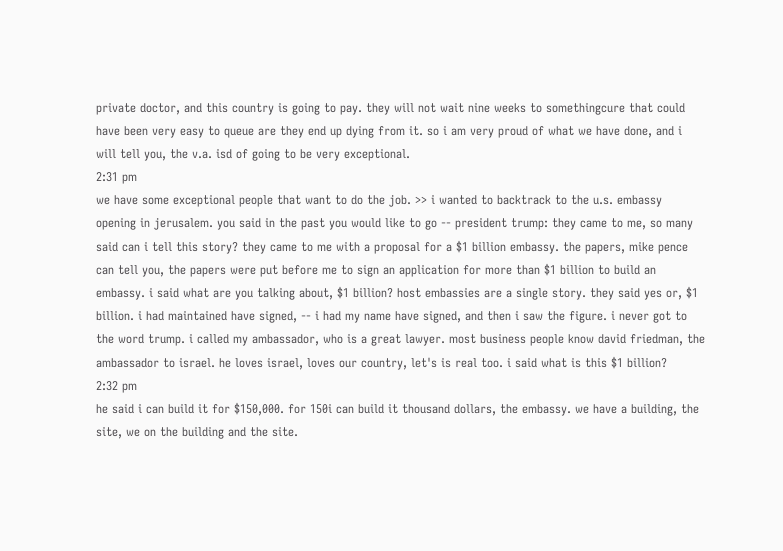private doctor, and this country is going to pay. they will not wait nine weeks to somethingcure that could have been very easy to queue are they end up dying from it. so i am very proud of what we have done, and i will tell you, the v.a. isd of going to be very exceptional.
2:31 pm
we have some exceptional people that want to do the job. >> i wanted to backtrack to the u.s. embassy opening in jerusalem. you said in the past you would like to go -- president trump: they came to me, so many said can i tell this story? they came to me with a proposal for a $1 billion embassy. the papers, mike pence can tell you, the papers were put before me to sign an application for more than $1 billion to build an embassy. i said what are you talking about, $1 billion? host embassies are a single story. they said yes or, $1 billion. i had maintained have signed, -- i had my name have signed, and then i saw the figure. i never got to the word trump. i called my ambassador, who is a great lawyer. most business people know david friedman, the ambassador to israel. he loves israel, loves our country, let's is real too. i said what is this $1 billion?
2:32 pm
he said i can build it for $150,000. for 150i can build it thousand dollars, the embassy. we have a building, the site, we on the building and the site.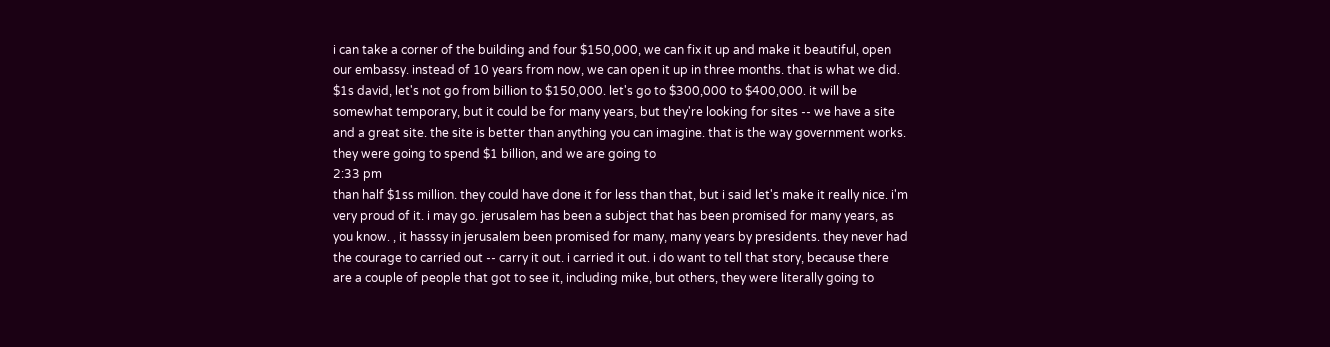i can take a corner of the building and four $150,000, we can fix it up and make it beautiful, open our embassy. instead of 10 years from now, we can open it up in three months. that is what we did. $1s david, let's not go from billion to $150,000. let's go to $300,000 to $400,000. it will be somewhat temporary, but it could be for many years, but they're looking for sites -- we have a site and a great site. the site is better than anything you can imagine. that is the way government works. they were going to spend $1 billion, and we are going to
2:33 pm
than half $1ss million. they could have done it for less than that, but i said let's make it really nice. i'm very proud of it. i may go. jerusalem has been a subject that has been promised for many years, as you know. , it hasssy in jerusalem been promised for many, many years by presidents. they never had the courage to carried out -- carry it out. i carried it out. i do want to tell that story, because there are a couple of people that got to see it, including mike, but others, they were literally going to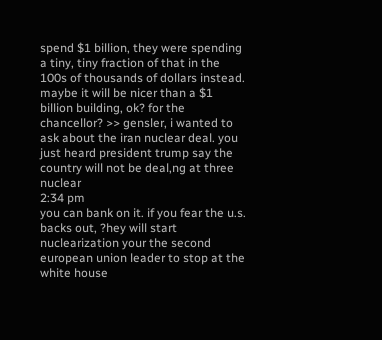spend $1 billion, they were spending a tiny, tiny fraction of that in the 100s of thousands of dollars instead. maybe it will be nicer than a $1 billion building, ok? for the chancellor? >> gensler, i wanted to ask about the iran nuclear deal. you just heard president trump say the country will not be deal,ng at three nuclear
2:34 pm
you can bank on it. if you fear the u.s. backs out, ?hey will start nuclearization your the second european union leader to stop at the white house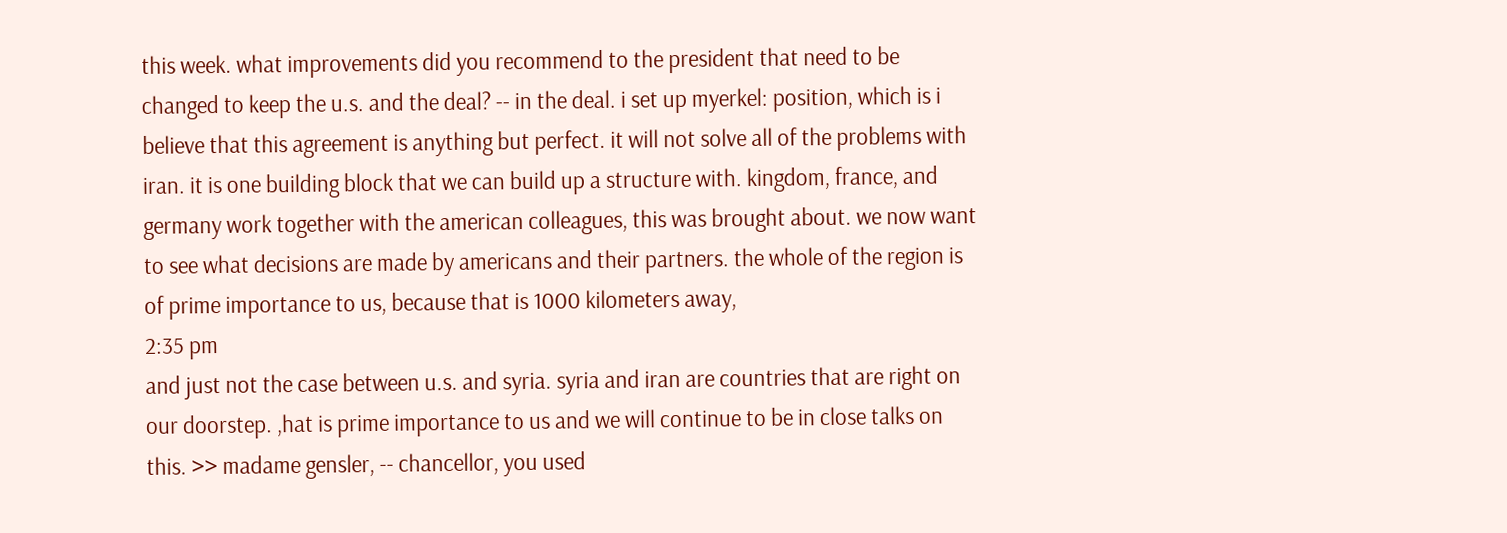this week. what improvements did you recommend to the president that need to be changed to keep the u.s. and the deal? -- in the deal. i set up myerkel: position, which is i believe that this agreement is anything but perfect. it will not solve all of the problems with iran. it is one building block that we can build up a structure with. kingdom, france, and germany work together with the american colleagues, this was brought about. we now want to see what decisions are made by americans and their partners. the whole of the region is of prime importance to us, because that is 1000 kilometers away,
2:35 pm
and just not the case between u.s. and syria. syria and iran are countries that are right on our doorstep. ,hat is prime importance to us and we will continue to be in close talks on this. >> madame gensler, -- chancellor, you used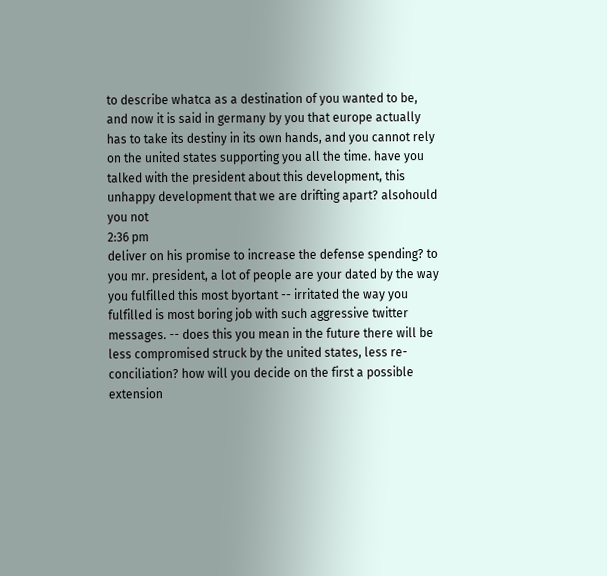to describe whatca as a destination of you wanted to be, and now it is said in germany by you that europe actually has to take its destiny in its own hands, and you cannot rely on the united states supporting you all the time. have you talked with the president about this development, this unhappy development that we are drifting apart? alsohould you not
2:36 pm
deliver on his promise to increase the defense spending? to you mr. president, a lot of people are your dated by the way you fulfilled this most byortant -- irritated the way you fulfilled is most boring job with such aggressive twitter messages. -- does this you mean in the future there will be less compromised struck by the united states, less re-conciliation? how will you decide on the first a possible extension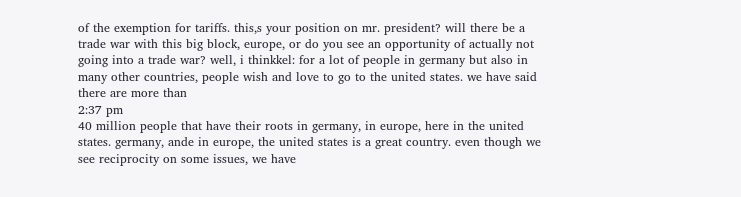of the exemption for tariffs. this,s your position on mr. president? will there be a trade war with this big block, europe, or do you see an opportunity of actually not going into a trade war? well, i thinkkel: for a lot of people in germany but also in many other countries, people wish and love to go to the united states. we have said there are more than
2:37 pm
40 million people that have their roots in germany, in europe, here in the united states. germany, ande in europe, the united states is a great country. even though we see reciprocity on some issues, we have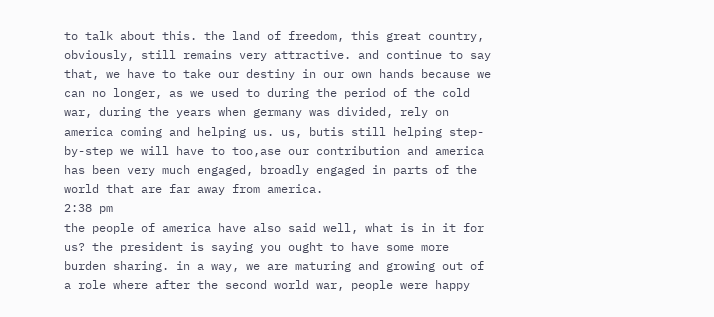to talk about this. the land of freedom, this great country, obviously, still remains very attractive. and continue to say that, we have to take our destiny in our own hands because we can no longer, as we used to during the period of the cold war, during the years when germany was divided, rely on america coming and helping us. us, butis still helping step-by-step we will have to too,ase our contribution and america has been very much engaged, broadly engaged in parts of the world that are far away from america.
2:38 pm
the people of america have also said well, what is in it for us? the president is saying you ought to have some more burden sharing. in a way, we are maturing and growing out of a role where after the second world war, people were happy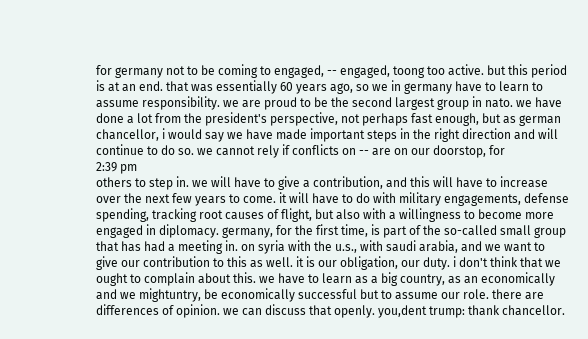for germany not to be coming to engaged, -- engaged, toong too active. but this period is at an end. that was essentially 60 years ago, so we in germany have to learn to assume responsibility. we are proud to be the second largest group in nato. we have done a lot from the president's perspective, not perhaps fast enough, but as german chancellor, i would say we have made important steps in the right direction and will continue to do so. we cannot rely if conflicts on -- are on our doorstop, for
2:39 pm
others to step in. we will have to give a contribution, and this will have to increase over the next few years to come. it will have to do with military engagements, defense spending, tracking root causes of flight, but also with a willingness to become more engaged in diplomacy. germany, for the first time, is part of the so-called small group that has had a meeting in. on syria with the u.s., with saudi arabia, and we want to give our contribution to this as well. it is our obligation, our duty. i don't think that we ought to complain about this. we have to learn as a big country, as an economically and we mightuntry, be economically successful but to assume our role. there are differences of opinion. we can discuss that openly. you,dent trump: thank chancellor.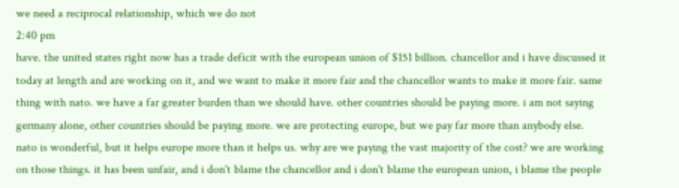we need a reciprocal relationship, which we do not
2:40 pm
have. the united states right now has a trade deficit with the european union of $151 billion. chancellor and i have discussed it today at length and are working on it, and we want to make it more fair and the chancellor wants to make it more fair. same thing with nato. we have a far greater burden than we should have. other countries should be paying more. i am not saying germany alone, other countries should be paying more. we are protecting europe, but we pay far more than anybody else. nato is wonderful, but it helps europe more than it helps us. why are we paying the vast majority of the cost? we are working on those things. it has been unfair, and i don't blame the chancellor and i don't blame the european union, i blame the people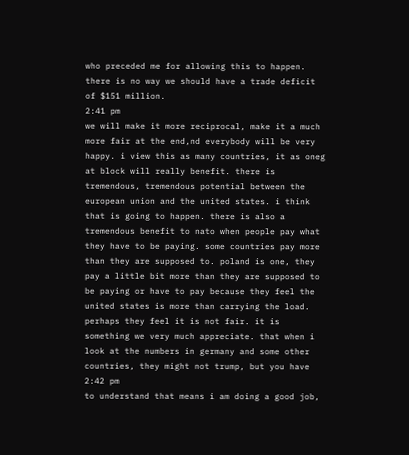who preceded me for allowing this to happen. there is no way we should have a trade deficit of $151 million.
2:41 pm
we will make it more reciprocal, make it a much more fair at the end,nd everybody will be very happy. i view this as many countries, it as oneg at block will really benefit. there is tremendous, tremendous potential between the european union and the united states. i think that is going to happen. there is also a tremendous benefit to nato when people pay what they have to be paying. some countries pay more than they are supposed to. poland is one, they pay a little bit more than they are supposed to be paying or have to pay because they feel the united states is more than carrying the load. perhaps they feel it is not fair. it is something we very much appreciate. that when i look at the numbers in germany and some other countries, they might not trump, but you have
2:42 pm
to understand that means i am doing a good job,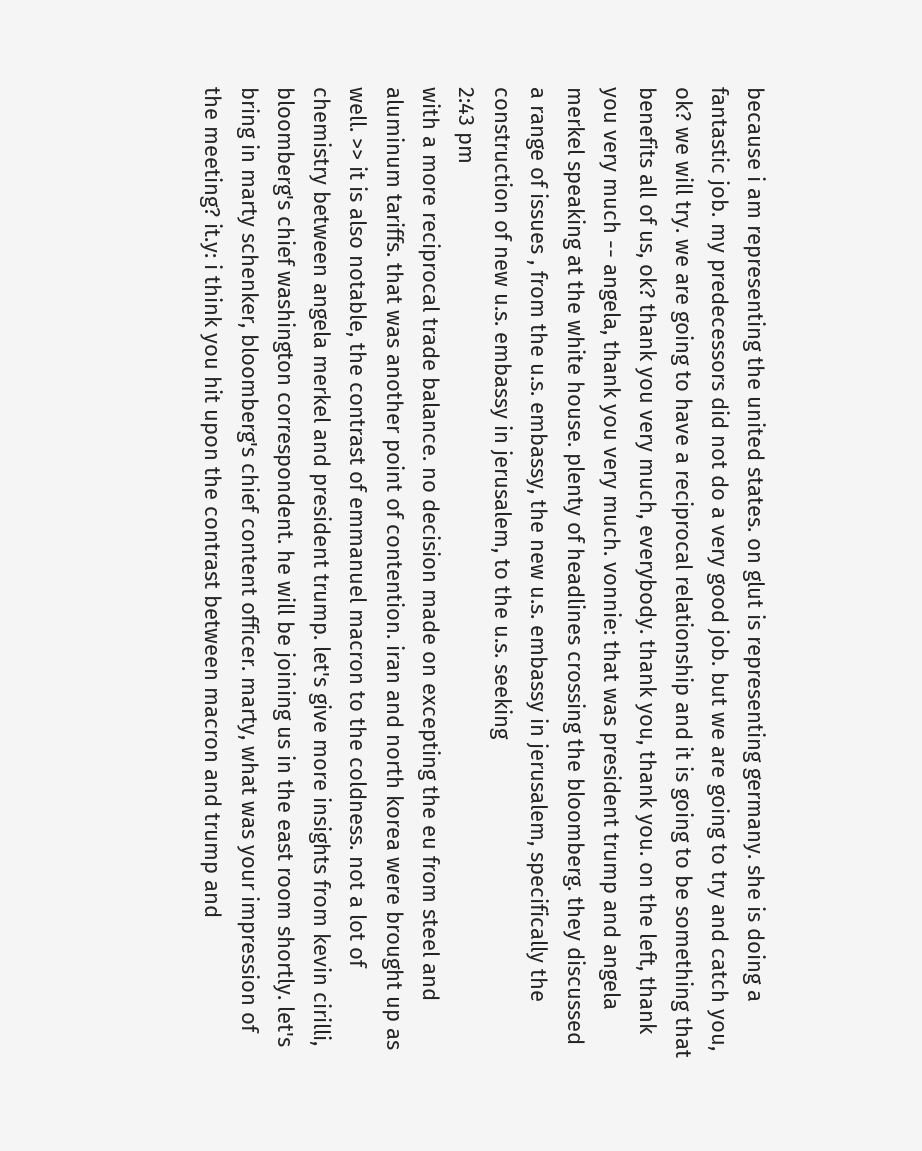because i am representing the united states. on glut is representing germany. she is doing a fantastic job. my predecessors did not do a very good job. but we are going to try and catch you, ok? we will try. we are going to have a reciprocal relationship and it is going to be something that benefits all of us, ok? thank you very much, everybody. thank you, thank you. on the left, thank you very much -- angela, thank you very much. vonnie: that was president trump and angela merkel speaking at the white house. plenty of headlines crossing the bloomberg. they discussed a range of issues , from the u.s. embassy, the new u.s. embassy in jerusalem, specifically the construction of new u.s. embassy in jerusalem, to the u.s. seeking
2:43 pm
with a more reciprocal trade balance. no decision made on excepting the eu from steel and aluminum tariffs. that was another point of contention. iran and north korea were brought up as well. >> it is also notable, the contrast of emmanuel macron to the coldness. not a lot of chemistry between angela merkel and president trump. let's give more insights from kevin cirilli, bloomberg's chief washington correspondent. he will be joining us in the east room shortly. let's bring in marty schenker, bloomberg's chief content officer. marty, what was your impression of the meeting? it.y: i think you hit upon the contrast between macron and trump and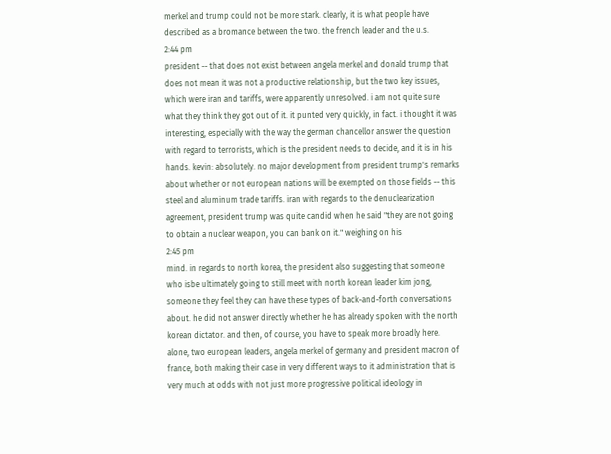merkel and trump could not be more stark. clearly, it is what people have described as a bromance between the two. the french leader and the u.s.
2:44 pm
president -- that does not exist between angela merkel and donald trump that does not mean it was not a productive relationship, but the two key issues, which were iran and tariffs, were apparently unresolved. i am not quite sure what they think they got out of it. it punted very quickly, in fact. i thought it was interesting, especially with the way the german chancellor answer the question with regard to terrorists, which is the president needs to decide, and it is in his hands. kevin: absolutely. no major development from president trump's remarks about whether or not european nations will be exempted on those fields -- this steel and aluminum trade tariffs. iran with regards to the denuclearization agreement, president trump was quite candid when he said "they are not going to obtain a nuclear weapon, you can bank on it." weighing on his
2:45 pm
mind. in regards to north korea, the president also suggesting that someone who isbe ultimately going to still meet with north korean leader kim jong, someone they feel they can have these types of back-and-forth conversations about. he did not answer directly whether he has already spoken with the north korean dictator. and then, of course, you have to speak more broadly here. alone, two european leaders, angela merkel of germany and president macron of france, both making their case in very different ways to it administration that is very much at odds with not just more progressive political ideology in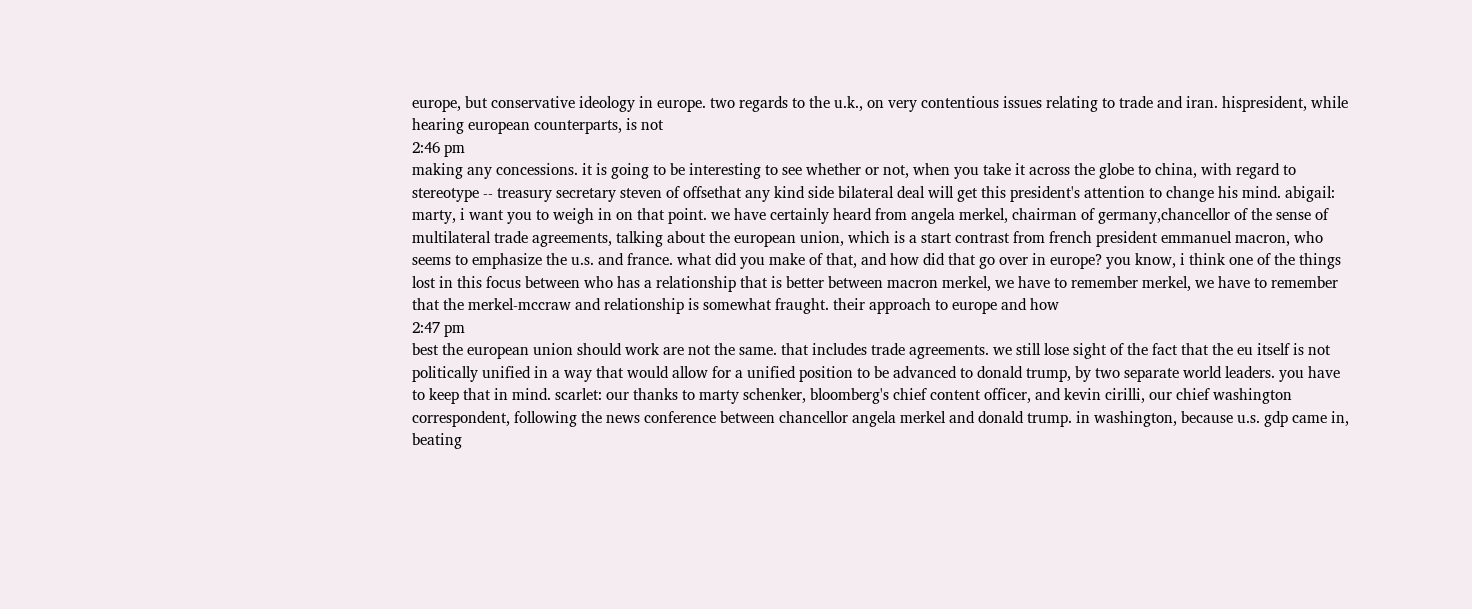europe, but conservative ideology in europe. two regards to the u.k., on very contentious issues relating to trade and iran. hispresident, while hearing european counterparts, is not
2:46 pm
making any concessions. it is going to be interesting to see whether or not, when you take it across the globe to china, with regard to stereotype -- treasury secretary steven of offsethat any kind side bilateral deal will get this president's attention to change his mind. abigail: marty, i want you to weigh in on that point. we have certainly heard from angela merkel, chairman of germany,chancellor of the sense of multilateral trade agreements, talking about the european union, which is a start contrast from french president emmanuel macron, who seems to emphasize the u.s. and france. what did you make of that, and how did that go over in europe? you know, i think one of the things lost in this focus between who has a relationship that is better between macron merkel, we have to remember merkel, we have to remember that the merkel-mccraw and relationship is somewhat fraught. their approach to europe and how
2:47 pm
best the european union should work are not the same. that includes trade agreements. we still lose sight of the fact that the eu itself is not politically unified in a way that would allow for a unified position to be advanced to donald trump, by two separate world leaders. you have to keep that in mind. scarlet: our thanks to marty schenker, bloomberg's chief content officer, and kevin cirilli, our chief washington correspondent, following the news conference between chancellor angela merkel and donald trump. in washington, because u.s. gdp came in, beating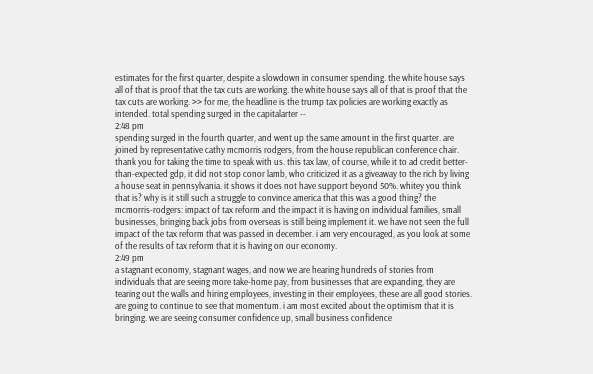estimates for the first quarter, despite a slowdown in consumer spending. the white house says all of that is proof that the tax cuts are working. the white house says all of that is proof that the tax cuts are working. >> for me, the headline is the trump tax policies are working exactly as intended. total spending surged in the capitalarter --
2:48 pm
spending surged in the fourth quarter, and went up the same amount in the first quarter. are joined by representative cathy mcmorris rodgers, from the house republican conference chair. thank you for taking the time to speak with us. this tax law, of course, while it to ad credit better-than-expected gdp, it did not stop conor lamb, who criticized it as a giveaway to the rich by living a house seat in pennsylvania. it shows it does not have support beyond 50%. whitey you think that is? why is it still such a struggle to convince america that this was a good thing? the mcmorris-rodgers: impact of tax reform and the impact it is having on individual families, small businesses, bringing back jobs from overseas is still being implement it. we have not seen the full impact of the tax reform that was passed in december. i am very encouraged, as you look at some of the results of tax reform that it is having on our economy.
2:49 pm
a stagnant economy, stagnant wages, and now we are hearing hundreds of stories from individuals that are seeing more take-home pay, from businesses that are expanding, they are tearing out the walls and hiring employees, investing in their employees, these are all good stories. are going to continue to see that momentum. i am most excited about the optimism that it is bringing. we are seeing consumer confidence up, small business confidence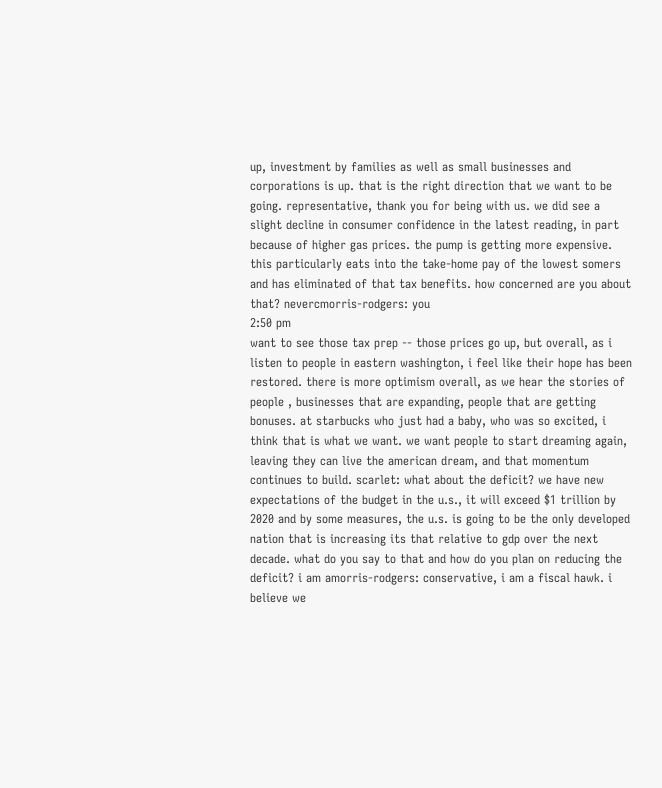up, investment by families as well as small businesses and corporations is up. that is the right direction that we want to be going. representative, thank you for being with us. we did see a slight decline in consumer confidence in the latest reading, in part because of higher gas prices. the pump is getting more expensive. this particularly eats into the take-home pay of the lowest somers and has eliminated of that tax benefits. how concerned are you about that? nevercmorris-rodgers: you
2:50 pm
want to see those tax prep -- those prices go up, but overall, as i listen to people in eastern washington, i feel like their hope has been restored. there is more optimism overall, as we hear the stories of people , businesses that are expanding, people that are getting bonuses. at starbucks who just had a baby, who was so excited, i think that is what we want. we want people to start dreaming again, leaving they can live the american dream, and that momentum continues to build. scarlet: what about the deficit? we have new expectations of the budget in the u.s., it will exceed $1 trillion by 2020 and by some measures, the u.s. is going to be the only developed nation that is increasing its that relative to gdp over the next decade. what do you say to that and how do you plan on reducing the deficit? i am amorris-rodgers: conservative, i am a fiscal hawk. i believe we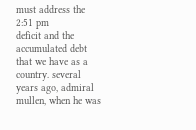must address the
2:51 pm
deficit and the accumulated debt that we have as a country. several years ago, admiral mullen, when he was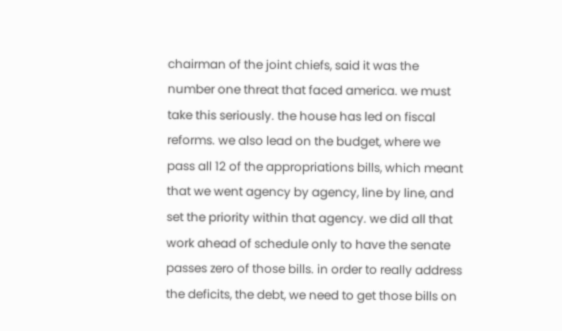chairman of the joint chiefs, said it was the number one threat that faced america. we must take this seriously. the house has led on fiscal reforms. we also lead on the budget, where we pass all 12 of the appropriations bills, which meant that we went agency by agency, line by line, and set the priority within that agency. we did all that work ahead of schedule only to have the senate passes zero of those bills. in order to really address the deficits, the debt, we need to get those bills on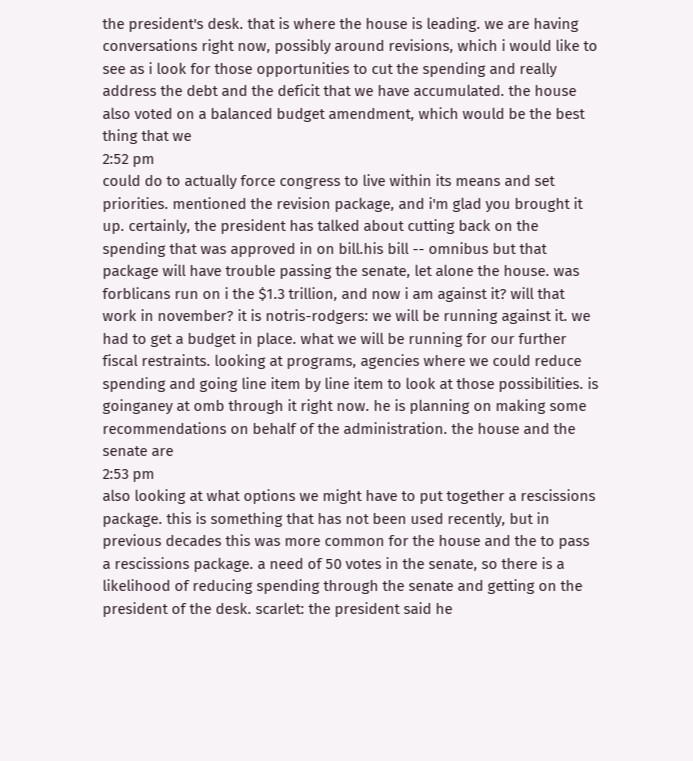the president's desk. that is where the house is leading. we are having conversations right now, possibly around revisions, which i would like to see as i look for those opportunities to cut the spending and really address the debt and the deficit that we have accumulated. the house also voted on a balanced budget amendment, which would be the best thing that we
2:52 pm
could do to actually force congress to live within its means and set priorities. mentioned the revision package, and i'm glad you brought it up. certainly, the president has talked about cutting back on the spending that was approved in on bill.his bill -- omnibus but that package will have trouble passing the senate, let alone the house. was forblicans run on i the $1.3 trillion, and now i am against it? will that work in november? it is notris-rodgers: we will be running against it. we had to get a budget in place. what we will be running for our further fiscal restraints. looking at programs, agencies where we could reduce spending and going line item by line item to look at those possibilities. is goinganey at omb through it right now. he is planning on making some recommendations on behalf of the administration. the house and the senate are
2:53 pm
also looking at what options we might have to put together a rescissions package. this is something that has not been used recently, but in previous decades this was more common for the house and the to pass a rescissions package. a need of 50 votes in the senate, so there is a likelihood of reducing spending through the senate and getting on the president of the desk. scarlet: the president said he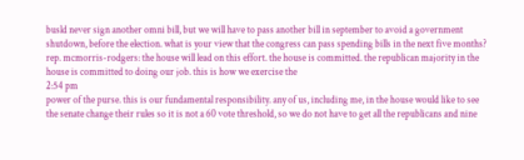busld never sign another omni bill, but we will have to pass another bill in september to avoid a government shutdown, before the election. what is your view that the congress can pass spending bills in the next five months? rep. mcmorris-rodgers: the house will lead on this effort. the house is committed. the republican majority in the house is committed to doing our job. this is how we exercise the
2:54 pm
power of the purse. this is our fundamental responsibility. any of us, including me, in the house would like to see the senate change their rules so it is not a 60 vote threshold, so we do not have to get all the republicans and nine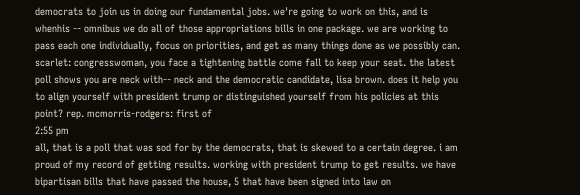democrats to join us in doing our fundamental jobs. we're going to work on this, and is whenhis -- omnibus we do all of those appropriations bills in one package. we are working to pass each one individually, focus on priorities, and get as many things done as we possibly can. scarlet: congresswoman, you face a tightening battle come fall to keep your seat. the latest poll shows you are neck with-- neck and the democratic candidate, lisa brown. does it help you to align yourself with president trump or distinguished yourself from his policies at this point? rep. mcmorris-rodgers: first of
2:55 pm
all, that is a poll that was sod for by the democrats, that is skewed to a certain degree. i am proud of my record of getting results. working with president trump to get results. we have bipartisan bills that have passed the house, 5 that have been signed into law on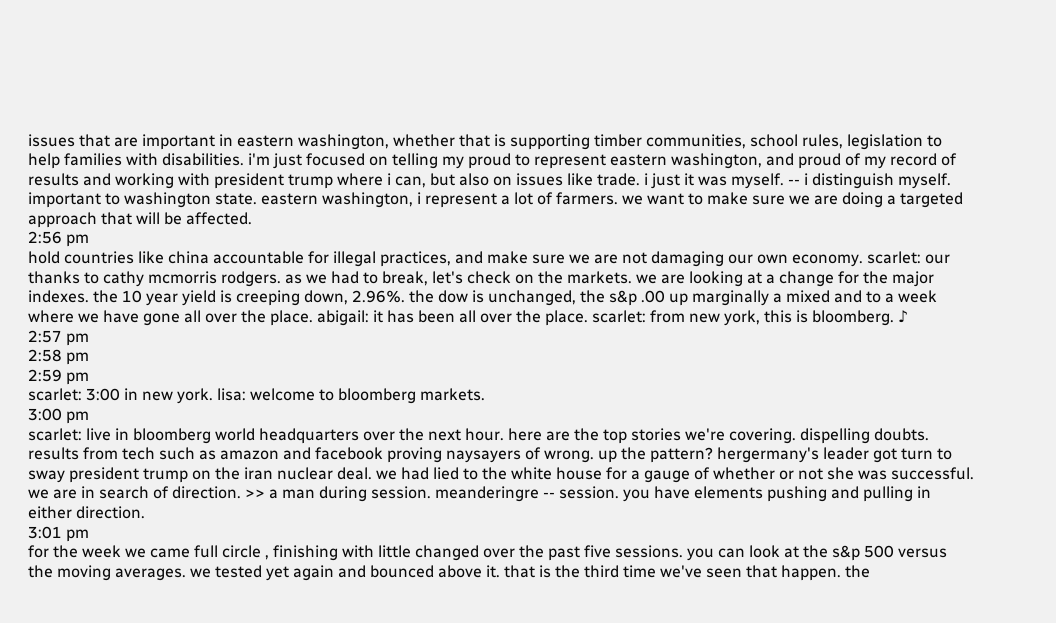issues that are important in eastern washington, whether that is supporting timber communities, school rules, legislation to help families with disabilities. i'm just focused on telling my proud to represent eastern washington, and proud of my record of results and working with president trump where i can, but also on issues like trade. i just it was myself. -- i distinguish myself. important to washington state. eastern washington, i represent a lot of farmers. we want to make sure we are doing a targeted approach that will be affected.
2:56 pm
hold countries like china accountable for illegal practices, and make sure we are not damaging our own economy. scarlet: our thanks to cathy mcmorris rodgers. as we had to break, let's check on the markets. we are looking at a change for the major indexes. the 10 year yield is creeping down, 2.96%. the dow is unchanged, the s&p .00 up marginally a mixed and to a week where we have gone all over the place. abigail: it has been all over the place. scarlet: from new york, this is bloomberg. ♪
2:57 pm
2:58 pm
2:59 pm
scarlet: 3:00 in new york. lisa: welcome to bloomberg markets.
3:00 pm
scarlet: live in bloomberg world headquarters over the next hour. here are the top stories we're covering. dispelling doubts. results from tech such as amazon and facebook proving naysayers of wrong. up the pattern? hergermany's leader got turn to sway president trump on the iran nuclear deal. we had lied to the white house for a gauge of whether or not she was successful. we are in search of direction. >> a man during session. meanderingre -- session. you have elements pushing and pulling in either direction.
3:01 pm
for the week we came full circle , finishing with little changed over the past five sessions. you can look at the s&p 500 versus the moving averages. we tested yet again and bounced above it. that is the third time we've seen that happen. the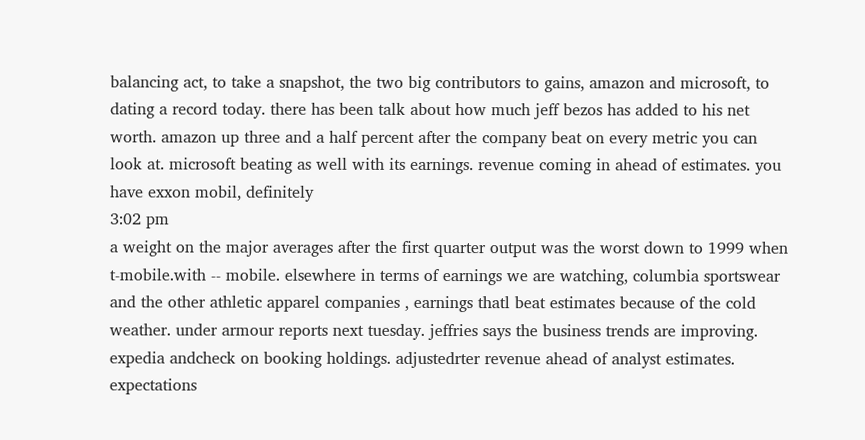balancing act, to take a snapshot, the two big contributors to gains, amazon and microsoft, to dating a record today. there has been talk about how much jeff bezos has added to his net worth. amazon up three and a half percent after the company beat on every metric you can look at. microsoft beating as well with its earnings. revenue coming in ahead of estimates. you have exxon mobil, definitely
3:02 pm
a weight on the major averages after the first quarter output was the worst down to 1999 when t-mobile.with -- mobile. elsewhere in terms of earnings we are watching, columbia sportswear and the other athletic apparel companies , earnings thatl beat estimates because of the cold weather. under armour reports next tuesday. jeffries says the business trends are improving. expedia andcheck on booking holdings. adjustedrter revenue ahead of analyst estimates. expectations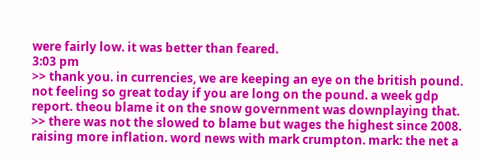were fairly low. it was better than feared.
3:03 pm
>> thank you. in currencies, we are keeping an eye on the british pound. not feeling so great today if you are long on the pound. a week gdp report. theou blame it on the snow government was downplaying that. >> there was not the slowed to blame but wages the highest since 2008. raising more inflation. word news with mark crumpton. mark: the net a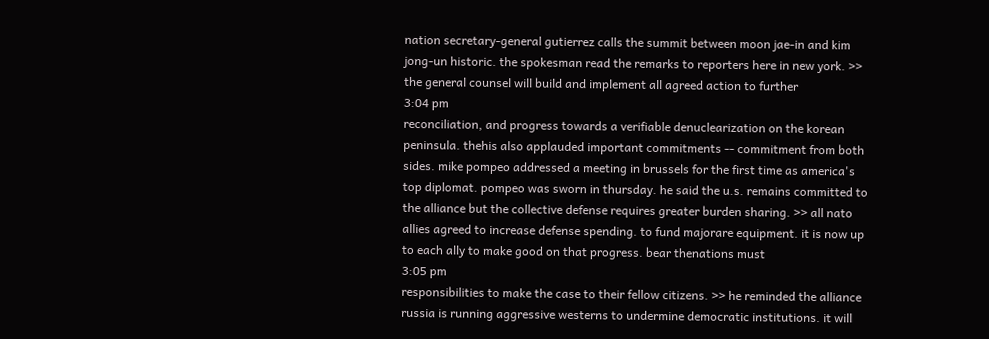nation secretary-general gutierrez calls the summit between moon jae-in and kim jong-un historic. the spokesman read the remarks to reporters here in new york. >> the general counsel will build and implement all agreed action to further
3:04 pm
reconciliation, and progress towards a verifiable denuclearization on the korean peninsula. thehis also applauded important commitments -- commitment from both sides. mike pompeo addressed a meeting in brussels for the first time as america's top diplomat. pompeo was sworn in thursday. he said the u.s. remains committed to the alliance but the collective defense requires greater burden sharing. >> all nato allies agreed to increase defense spending. to fund majorare equipment. it is now up to each ally to make good on that progress. bear thenations must
3:05 pm
responsibilities to make the case to their fellow citizens. >> he reminded the alliance russia is running aggressive westerns to undermine democratic institutions. it will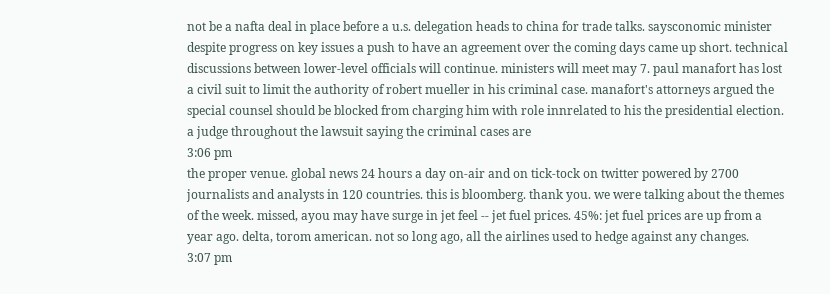not be a nafta deal in place before a u.s. delegation heads to china for trade talks. saysconomic minister despite progress on key issues a push to have an agreement over the coming days came up short. technical discussions between lower-level officials will continue. ministers will meet may 7. paul manafort has lost a civil suit to limit the authority of robert mueller in his criminal case. manafort's attorneys argued the special counsel should be blocked from charging him with role innrelated to his the presidential election. a judge throughout the lawsuit saying the criminal cases are
3:06 pm
the proper venue. global news 24 hours a day on-air and on tick-tock on twitter powered by 2700 journalists and analysts in 120 countries. this is bloomberg. thank you. we were talking about the themes of the week. missed, ayou may have surge in jet feel -- jet fuel prices. 45%: jet fuel prices are up from a year ago. delta, torom american. not so long ago, all the airlines used to hedge against any changes.
3:07 pm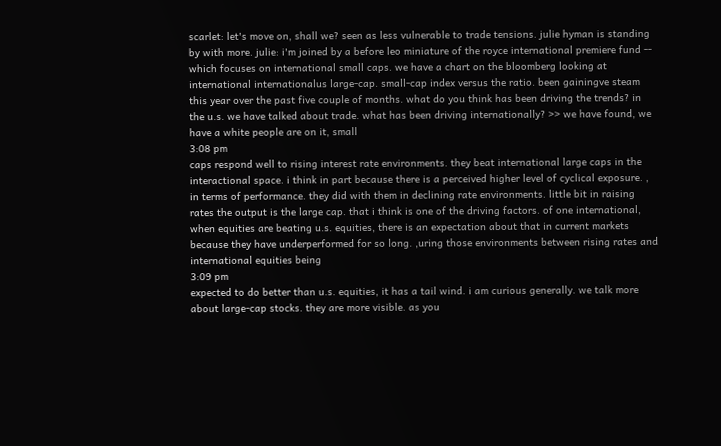scarlet: let's move on, shall we? seen as less vulnerable to trade tensions. julie hyman is standing by with more. julie: i'm joined by a before leo miniature of the royce international premiere fund -- which focuses on international small caps. we have a chart on the bloomberg looking at international internationalus large-cap. small-cap index versus the ratio. been gainingve steam this year over the past five couple of months. what do you think has been driving the trends? in the u.s. we have talked about trade. what has been driving internationally? >> we have found, we have a white people are on it, small
3:08 pm
caps respond well to rising interest rate environments. they beat international large caps in the interactional space. i think in part because there is a perceived higher level of cyclical exposure. , in terms of performance. they did with them in declining rate environments. little bit in raising rates the output is the large cap. that i think is one of the driving factors. of one international, when equities are beating u.s. equities, there is an expectation about that in current markets because they have underperformed for so long. ,uring those environments between rising rates and international equities being
3:09 pm
expected to do better than u.s. equities, it has a tail wind. i am curious generally. we talk more about large-cap stocks. they are more visible. as you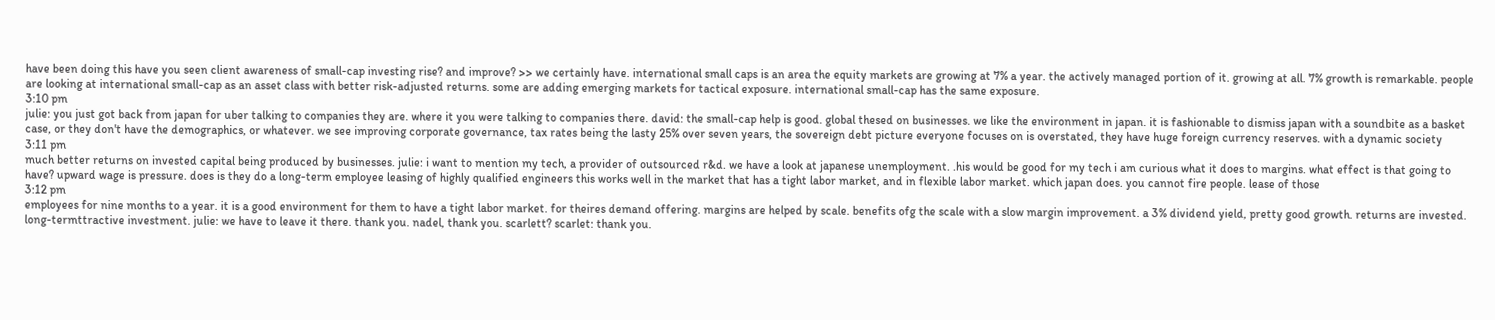have been doing this have you seen client awareness of small-cap investing rise? and improve? >> we certainly have. international small caps is an area the equity markets are growing at 7% a year. the actively managed portion of it. growing at all. 7% growth is remarkable. people are looking at international small-cap as an asset class with better risk-adjusted returns. some are adding emerging markets for tactical exposure. international small-cap has the same exposure.
3:10 pm
julie: you just got back from japan for uber talking to companies they are. where it you were talking to companies there. david: the small-cap help is good. global thesed on businesses. we like the environment in japan. it is fashionable to dismiss japan with a soundbite as a basket case, or they don't have the demographics, or whatever. we see improving corporate governance, tax rates being the lasty 25% over seven years, the sovereign debt picture everyone focuses on is overstated, they have huge foreign currency reserves. with a dynamic society
3:11 pm
much better returns on invested capital being produced by businesses. julie: i want to mention my tech, a provider of outsourced r&d. we have a look at japanese unemployment. .his would be good for my tech i am curious what it does to margins. what effect is that going to have? upward wage is pressure. does is they do a long-term employee leasing of highly qualified engineers this works well in the market that has a tight labor market, and in flexible labor market. which japan does. you cannot fire people. lease of those
3:12 pm
employees for nine months to a year. it is a good environment for them to have a tight labor market. for theires demand offering. margins are helped by scale. benefits ofg the scale with a slow margin improvement. a 3% dividend yield, pretty good growth. returns are invested. long-termttractive investment. julie: we have to leave it there. thank you. nadel, thank you. scarlett? scarlet: thank you.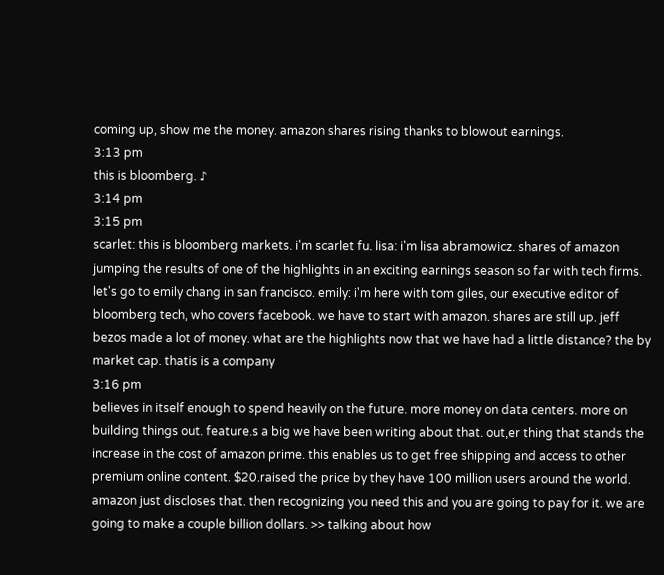coming up, show me the money. amazon shares rising thanks to blowout earnings.
3:13 pm
this is bloomberg. ♪
3:14 pm
3:15 pm
scarlet: this is bloomberg markets. i'm scarlet fu. lisa: i'm lisa abramowicz. shares of amazon jumping the results of one of the highlights in an exciting earnings season so far with tech firms. let's go to emily chang in san francisco. emily: i'm here with tom giles, our executive editor of bloomberg tech, who covers facebook. we have to start with amazon. shares are still up. jeff bezos made a lot of money. what are the highlights now that we have had a little distance? the by market cap. thatis is a company
3:16 pm
believes in itself enough to spend heavily on the future. more money on data centers. more on building things out. feature.s a big we have been writing about that. out,er thing that stands the increase in the cost of amazon prime. this enables us to get free shipping and access to other premium online content. $20.raised the price by they have 100 million users around the world. amazon just discloses that. then recognizing you need this and you are going to pay for it. we are going to make a couple billion dollars. >> talking about how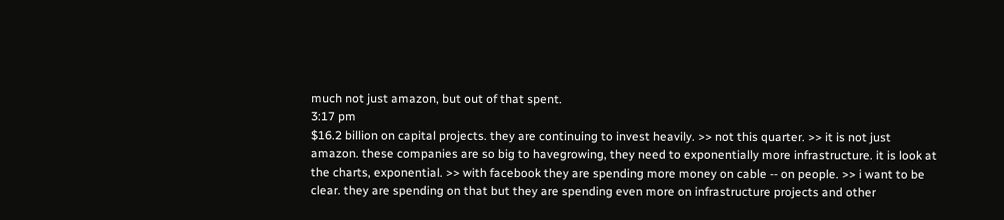much not just amazon, but out of that spent.
3:17 pm
$16.2 billion on capital projects. they are continuing to invest heavily. >> not this quarter. >> it is not just amazon. these companies are so big to havegrowing, they need to exponentially more infrastructure. it is look at the charts, exponential. >> with facebook they are spending more money on cable -- on people. >> i want to be clear. they are spending on that but they are spending even more on infrastructure projects and other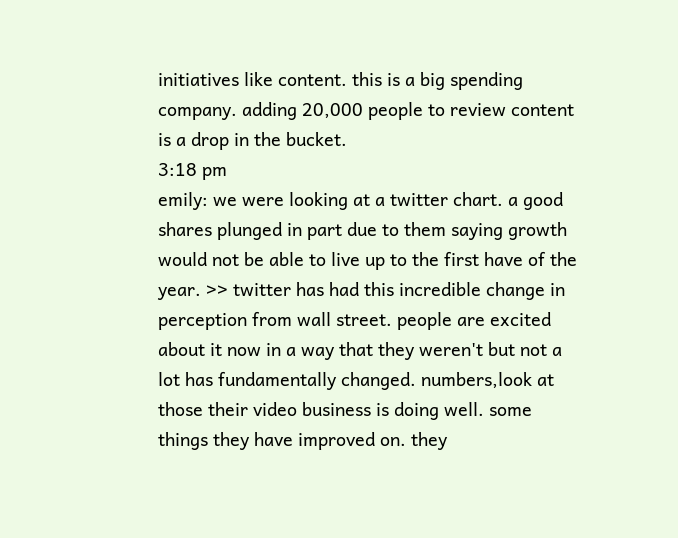initiatives like content. this is a big spending company. adding 20,000 people to review content is a drop in the bucket.
3:18 pm
emily: we were looking at a twitter chart. a good shares plunged in part due to them saying growth would not be able to live up to the first have of the year. >> twitter has had this incredible change in perception from wall street. people are excited about it now in a way that they weren't but not a lot has fundamentally changed. numbers,look at those their video business is doing well. some things they have improved on. they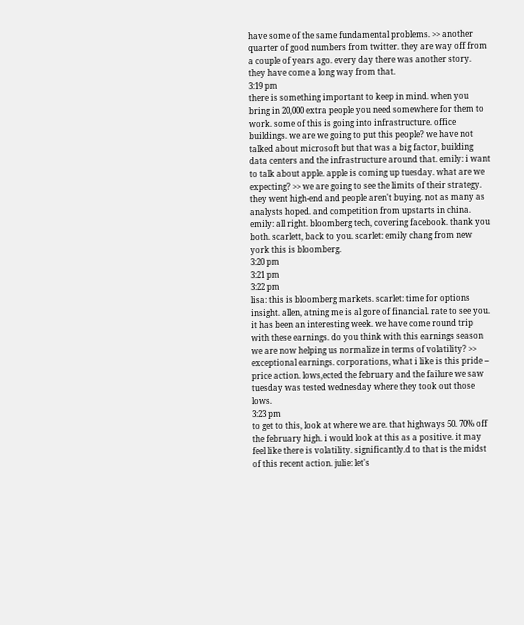have some of the same fundamental problems. >> another quarter of good numbers from twitter. they are way off from a couple of years ago. every day there was another story. they have come a long way from that.
3:19 pm
there is something important to keep in mind. when you bring in 20,000 extra people you need somewhere for them to work. some of this is going into infrastructure. office buildings. we are we going to put this people? we have not talked about microsoft but that was a big factor, building data centers and the infrastructure around that. emily: i want to talk about apple. apple is coming up tuesday. what are we expecting? >> we are going to see the limits of their strategy. they went high-end and people aren't buying. not as many as analysts hoped. and competition from upstarts in china. emily: all right. bloomberg tech, covering facebook. thank you both. scarlett, back to you. scarlet: emily chang from new york this is bloomberg.
3:20 pm
3:21 pm
3:22 pm
lisa: this is bloomberg markets. scarlet: time for options insight. allen, atning me is al gore of financial. rate to see you. it has been an interesting week. we have come round trip with these earnings. do you think with this earnings season we are now helping us normalize in terms of volatility? >> exceptional earnings. corporations, what i like is this pride -- price action. lows,ected the february and the failure we saw tuesday was tested wednesday where they took out those lows.
3:23 pm
to get to this, look at where we are. that highways 50. 70% off the february high. i would look at this as a positive. it may feel like there is volatility. significantly.d to that is the midst of this recent action. julie: let's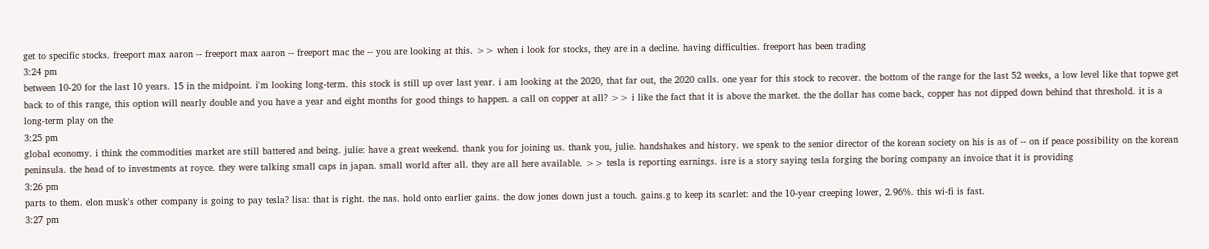get to specific stocks. freeport max aaron -- freeport max aaron -- freeport mac the -- you are looking at this. >> when i look for stocks, they are in a decline. having difficulties. freeport has been trading
3:24 pm
between 10-20 for the last 10 years. 15 in the midpoint. i'm looking long-term. this stock is still up over last year. i am looking at the 2020, that far out, the 2020 calls. one year for this stock to recover. the bottom of the range for the last 52 weeks, a low level like that topwe get back to of this range, this option will nearly double and you have a year and eight months for good things to happen. a call on copper at all? >> i like the fact that it is above the market. the the dollar has come back, copper has not dipped down behind that threshold. it is a long-term play on the
3:25 pm
global economy. i think the commodities market are still battered and being. julie: have a great weekend. thank you for joining us. thank you, julie. handshakes and history. we speak to the senior director of the korean society on his is as of -- on if peace possibility on the korean peninsula. the head of to investments at royce. they were talking small caps in japan. small world after all. they are all here available. >> tesla is reporting earnings. isre is a story saying tesla forging the boring company an invoice that it is providing
3:26 pm
parts to them. elon musk's other company is going to pay tesla? lisa: that is right. the nas. hold onto earlier gains. the dow jones down just a touch. gains.g to keep its scarlet: and the 10-year creeping lower, 2.96%. this wi-fi is fast.
3:27 pm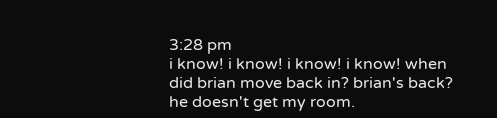3:28 pm
i know! i know! i know! i know! when did brian move back in? brian's back? he doesn't get my room.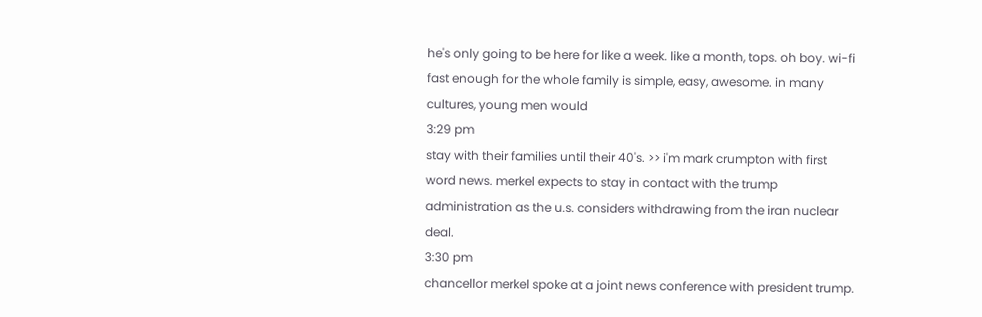he's only going to be here for like a week. like a month, tops. oh boy. wi-fi fast enough for the whole family is simple, easy, awesome. in many cultures, young men would
3:29 pm
stay with their families until their 40's. >> i'm mark crumpton with first word news. merkel expects to stay in contact with the trump administration as the u.s. considers withdrawing from the iran nuclear deal.
3:30 pm
chancellor merkel spoke at a joint news conference with president trump.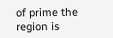of prime the region is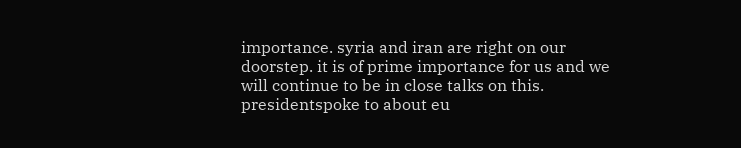importance. syria and iran are right on our doorstep. it is of prime importance for us and we will continue to be in close talks on this. presidentspoke to about eu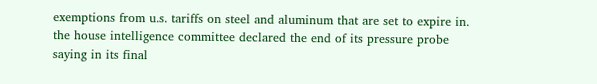exemptions from u.s. tariffs on steel and aluminum that are set to expire in. the house intelligence committee declared the end of its pressure probe saying in its final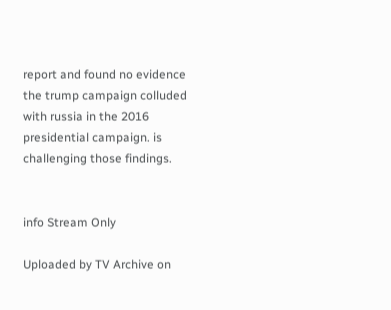report and found no evidence the trump campaign colluded with russia in the 2016 presidential campaign. is challenging those findings.


info Stream Only

Uploaded by TV Archive on